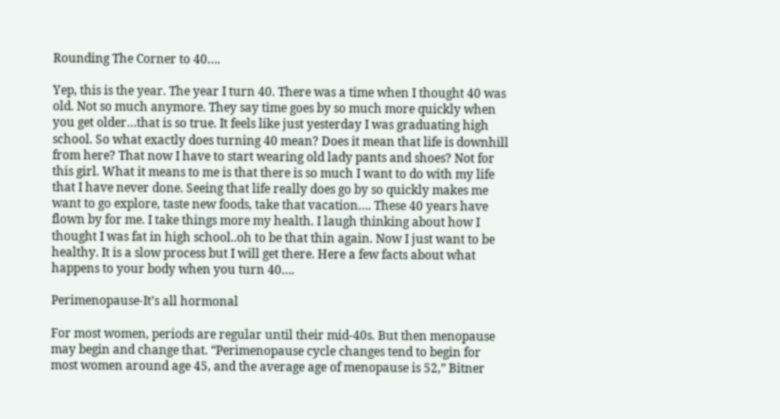Rounding The Corner to 40….

Yep, this is the year. The year I turn 40. There was a time when I thought 40 was old. Not so much anymore. They say time goes by so much more quickly when you get older…that is so true. It feels like just yesterday I was graduating high school. So what exactly does turning 40 mean? Does it mean that life is downhill from here? That now I have to start wearing old lady pants and shoes? Not for this girl. What it means to me is that there is so much I want to do with my life that I have never done. Seeing that life really does go by so quickly makes me want to go explore, taste new foods, take that vacation…. These 40 years have flown by for me. I take things more my health. I laugh thinking about how I thought I was fat in high school..oh to be that thin again. Now I just want to be healthy. It is a slow process but I will get there. Here a few facts about what happens to your body when you turn 40….

Perimenopause-It’s all hormonal

For most women, periods are regular until their mid-40s. But then menopause may begin and change that. “Perimenopause cycle changes tend to begin for most women around age 45, and the average age of menopause is 52,” Bitner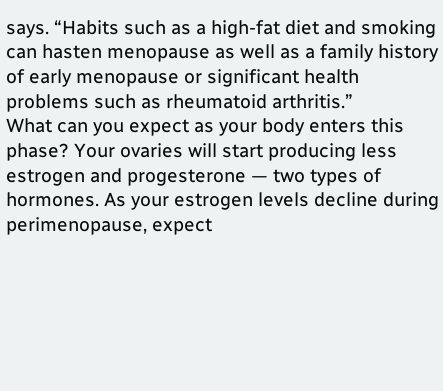says. “Habits such as a high-fat diet and smoking can hasten menopause as well as a family history of early menopause or significant health problems such as rheumatoid arthritis.”
What can you expect as your body enters this phase? Your ovaries will start producing less estrogen and progesterone — two types of hormones. As your estrogen levels decline during perimenopause, expect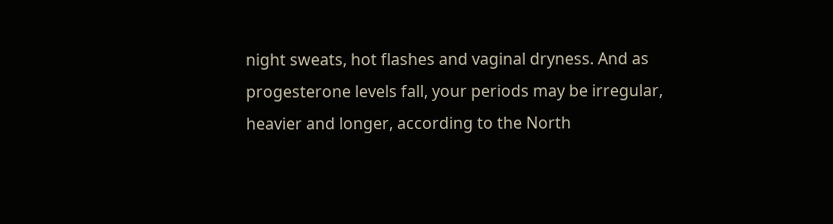night sweats, hot flashes and vaginal dryness. And as progesterone levels fall, your periods may be irregular, heavier and longer, according to the North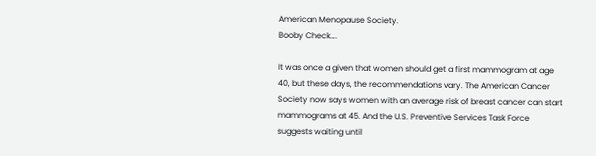American Menopause Society.
Booby Check….

It was once a given that women should get a first mammogram at age 40, but these days, the recommendations vary. The American Cancer Society now says women with an average risk of breast cancer can start mammograms at 45. And the U.S. Preventive Services Task Force suggests waiting until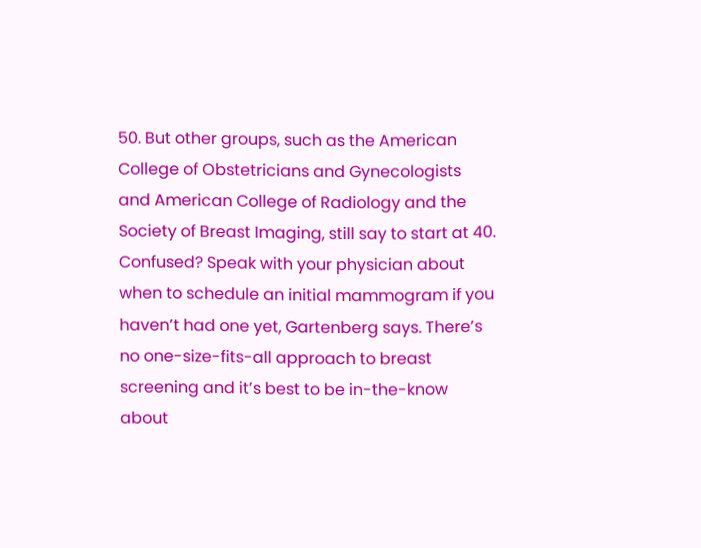50. But other groups, such as the American College of Obstetricians and Gynecologists and American College of Radiology and the Society of Breast Imaging, still say to start at 40.
Confused? Speak with your physician about when to schedule an initial mammogram if you haven’t had one yet, Gartenberg says. There’s no one-size-fits-all approach to breast screening and it’s best to be in-the-know about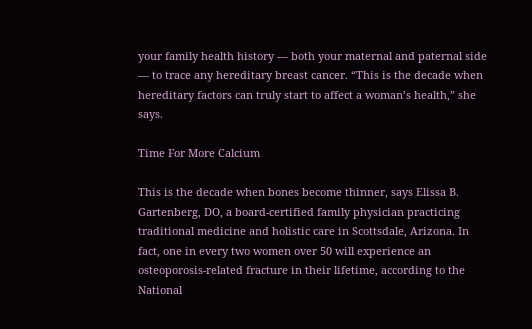your family health history — both your maternal and paternal side — to trace any hereditary breast cancer. “This is the decade when hereditary factors can truly start to affect a woman’s health,” she says.

Time For More Calcium

This is the decade when bones become thinner, says Elissa B. Gartenberg, DO, a board-certified family physician practicing traditional medicine and holistic care in Scottsdale, Arizona. In fact, one in every two women over 50 will experience an osteoporosis-related fracture in their lifetime, according to the National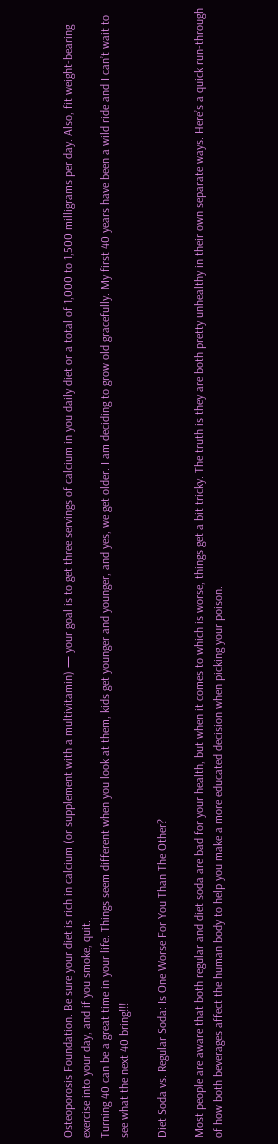Osteoporosis Foundation. Be sure your diet is rich in calcium (or supplement with a multivitamin) — your goal is to get three servings of calcium in you daily diet or a total of 1,000 to 1,500 milligrams per day. Also, fit weight-bearing exercise into your day, and if you smoke, quit.
Turning 40 can be a great time in your life. Things seem different when you look at them, kids get younger and younger, and yes, we get older. I am deciding to grow old gracefully. My first 40 years have been a wild ride and I can’t wait to see what the next 40 bring!!!

Diet Soda vs. Regular Soda: Is One Worse For You Than The Other?

Most people are aware that both regular and diet soda are bad for your health, but when it comes to which is worse, things get a bit tricky. The truth is they are both pretty unhealthy in their own separate ways. Here’s a quick run-through of how both beverages affect the human body to help you make a more educated decision when picking your poison.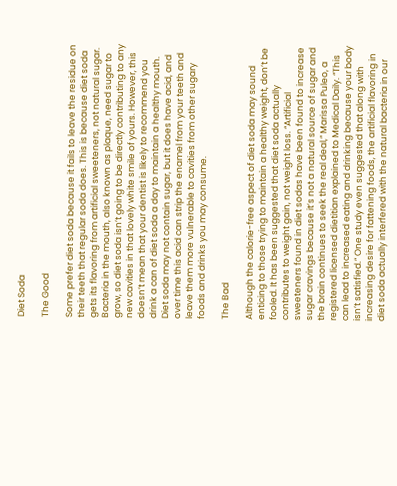Diet Soda

The Good

Some prefer diet soda because it fails to leave the residue on their teeth that regular soda does. This is because diet soda gets its flavoring from artificial sweeteners, not natural sugar. Bacteria in the mouth, also known as plaque, need sugar to grow, so diet soda isn’t going to be directly contributing to any new cavities in that lovely white smile of yours. However, this doesn’t mean that your dentist is likely to recommend you drink a can of diet soda a day to maintain a healthy mouth. Diet soda may not contain sugar, but it does have acid, and over time this acid can strip the enamel from your teeth and leave them more vulnerable to cavities from other sugary foods and drinks you may consume.

The Bad

Although the calorie-free aspect of diet soda may sound enticing to those trying to maintain a healthy weight, don’t be fooled. It has been suggested that diet soda actually contributes to weight gain, not weight loss. “Artificial sweeteners found in diet sodas have been found to increase sugar cravings because it’s not a natural source of sugar and the brain continues to seek the real deal,” Marissa Puleo, a registered licensed dietitian explained to Medical Daily. “This can lead to increased eating and drinking because your body isn’t satisfied.” One study even suggested that along with increasing desire for fattening foods, the artificial flavoring in diet soda actually interfered with the natural bacteria in our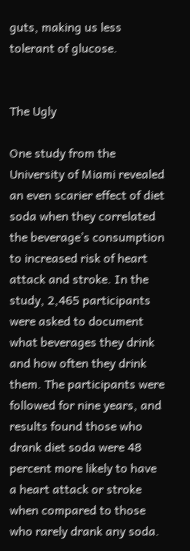guts, making us less tolerant of glucose.


The Ugly

One study from the University of Miami revealed an even scarier effect of diet soda when they correlated the beverage’s consumption to increased risk of heart attack and stroke. In the study, 2,465 participants were asked to document what beverages they drink and how often they drink them. The participants were followed for nine years, and results found those who drank diet soda were 48 percent more likely to have a heart attack or stroke when compared to those who rarely drank any soda.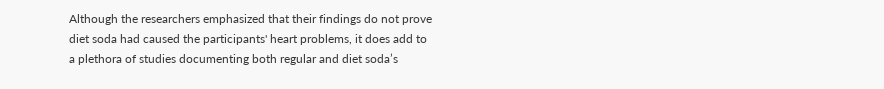Although the researchers emphasized that their findings do not prove diet soda had caused the participants' heart problems, it does add to a plethora of studies documenting both regular and diet soda’s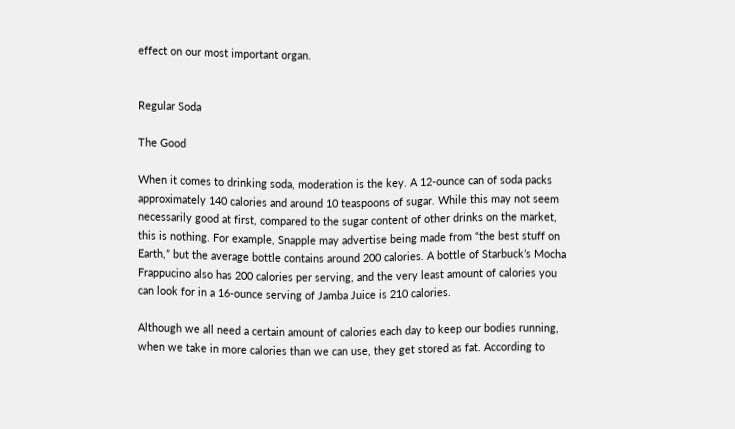effect on our most important organ.


Regular Soda

The Good

When it comes to drinking soda, moderation is the key. A 12-ounce can of soda packs approximately 140 calories and around 10 teaspoons of sugar. While this may not seem necessarily good at first, compared to the sugar content of other drinks on the market, this is nothing. For example, Snapple may advertise being made from “the best stuff on Earth,” but the average bottle contains around 200 calories. A bottle of Starbuck’s Mocha Frappucino also has 200 calories per serving, and the very least amount of calories you can look for in a 16-ounce serving of Jamba Juice is 210 calories.

Although we all need a certain amount of calories each day to keep our bodies running, when we take in more calories than we can use, they get stored as fat. According to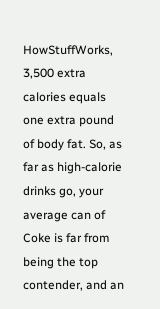HowStuffWorks, 3,500 extra calories equals one extra pound of body fat. So, as far as high-calorie drinks go, your average can of Coke is far from being the top contender, and an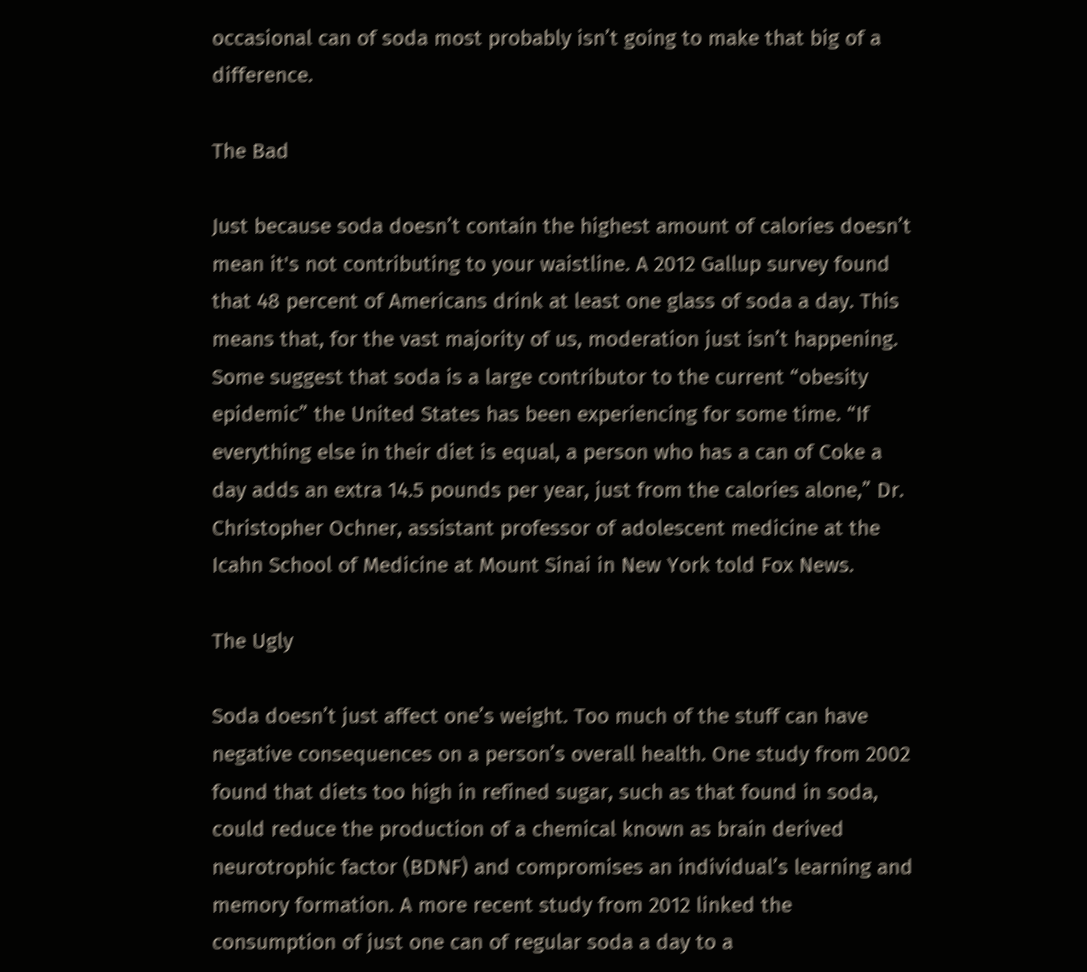occasional can of soda most probably isn’t going to make that big of a difference.

The Bad

Just because soda doesn’t contain the highest amount of calories doesn’t mean it's not contributing to your waistline. A 2012 Gallup survey found that 48 percent of Americans drink at least one glass of soda a day. This means that, for the vast majority of us, moderation just isn’t happening. Some suggest that soda is a large contributor to the current “obesity epidemic” the United States has been experiencing for some time. “If everything else in their diet is equal, a person who has a can of Coke a day adds an extra 14.5 pounds per year, just from the calories alone,” Dr. Christopher Ochner, assistant professor of adolescent medicine at the Icahn School of Medicine at Mount Sinai in New York told Fox News.

The Ugly

Soda doesn’t just affect one’s weight. Too much of the stuff can have negative consequences on a person’s overall health. One study from 2002 found that diets too high in refined sugar, such as that found in soda, could reduce the production of a chemical known as brain derived neurotrophic factor (BDNF) and compromises an individual’s learning and memory formation. A more recent study from 2012 linked the consumption of just one can of regular soda a day to a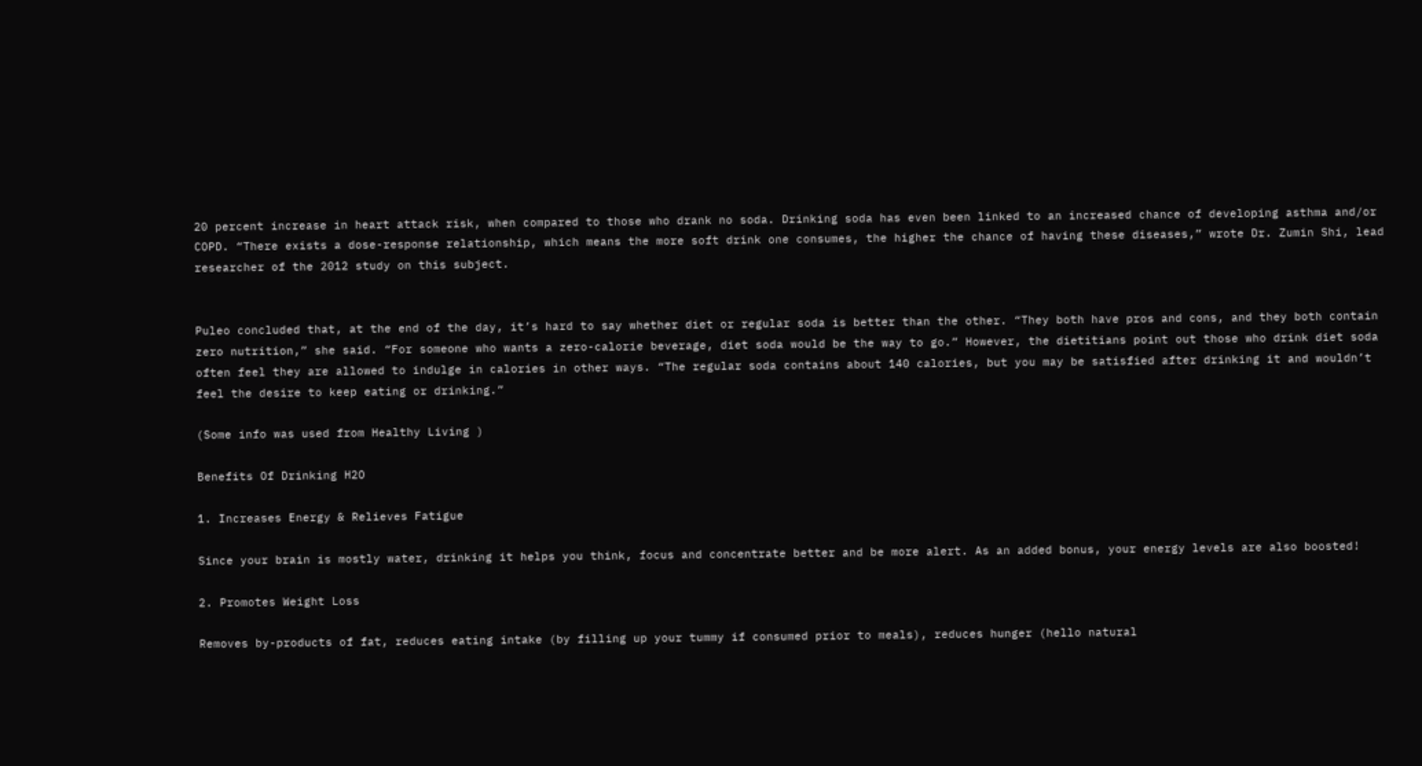20 percent increase in heart attack risk, when compared to those who drank no soda. Drinking soda has even been linked to an increased chance of developing asthma and/or COPD. “There exists a dose-response relationship, which means the more soft drink one consumes, the higher the chance of having these diseases,” wrote Dr. Zumin Shi, lead researcher of the 2012 study on this subject.


Puleo concluded that, at the end of the day, it’s hard to say whether diet or regular soda is better than the other. “They both have pros and cons, and they both contain zero nutrition,” she said. “For someone who wants a zero-calorie beverage, diet soda would be the way to go.” However, the dietitians point out those who drink diet soda often feel they are allowed to indulge in calories in other ways. “The regular soda contains about 140 calories, but you may be satisfied after drinking it and wouldn’t feel the desire to keep eating or drinking.”

(Some info was used from Healthy Living )

Benefits Of Drinking H2O

1. Increases Energy & Relieves Fatigue

Since your brain is mostly water, drinking it helps you think, focus and concentrate better and be more alert. As an added bonus, your energy levels are also boosted!

2. Promotes Weight Loss

Removes by-products of fat, reduces eating intake (by filling up your tummy if consumed prior to meals), reduces hunger (hello natural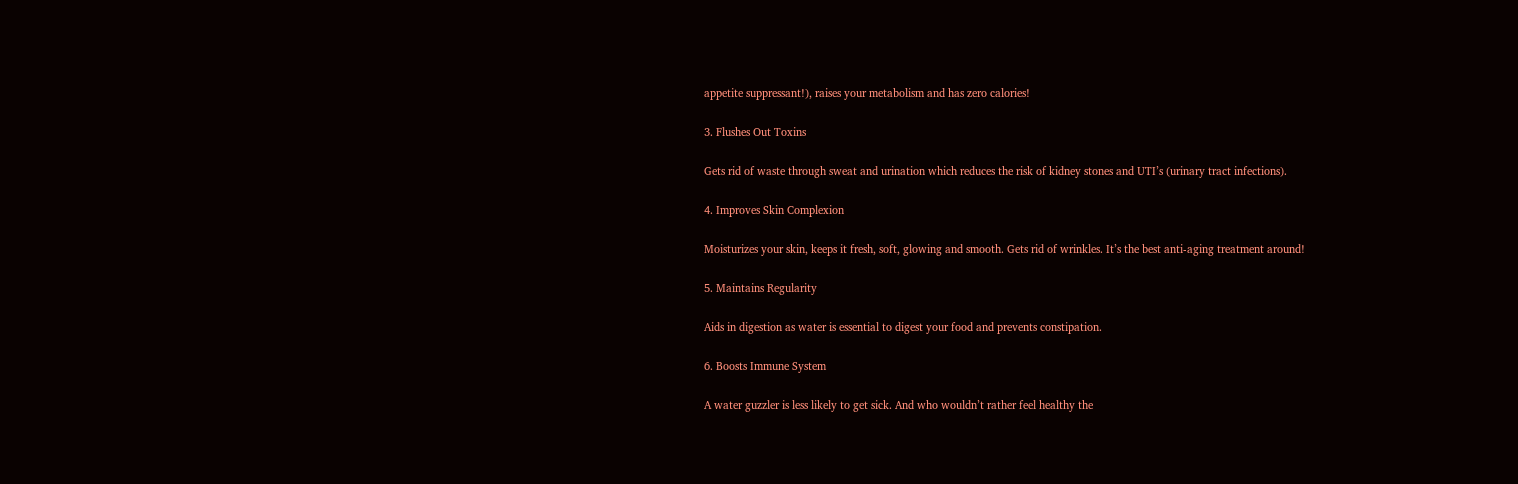appetite suppressant!), raises your metabolism and has zero calories!

3. Flushes Out Toxins

Gets rid of waste through sweat and urination which reduces the risk of kidney stones and UTI’s (urinary tract infections).

4. Improves Skin Complexion

Moisturizes your skin, keeps it fresh, soft, glowing and smooth. Gets rid of wrinkles. It’s the best anti-aging treatment around!

5. Maintains Regularity

Aids in digestion as water is essential to digest your food and prevents constipation.

6. Boosts Immune System

A water guzzler is less likely to get sick. And who wouldn’t rather feel healthy the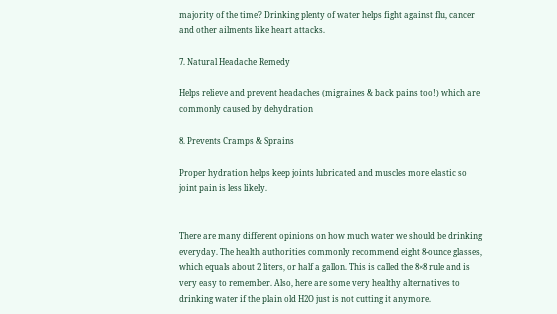majority of the time? Drinking plenty of water helps fight against flu, cancer and other ailments like heart attacks.

7. Natural Headache Remedy

Helps relieve and prevent headaches (migraines & back pains too!) which are commonly caused by dehydration

8. Prevents Cramps & Sprains

Proper hydration helps keep joints lubricated and muscles more elastic so joint pain is less likely.


There are many different opinions on how much water we should be drinking everyday. The health authorities commonly recommend eight 8-ounce glasses, which equals about 2 liters, or half a gallon. This is called the 8×8 rule and is very easy to remember. Also, here are some very healthy alternatives to drinking water if the plain old H2O just is not cutting it anymore.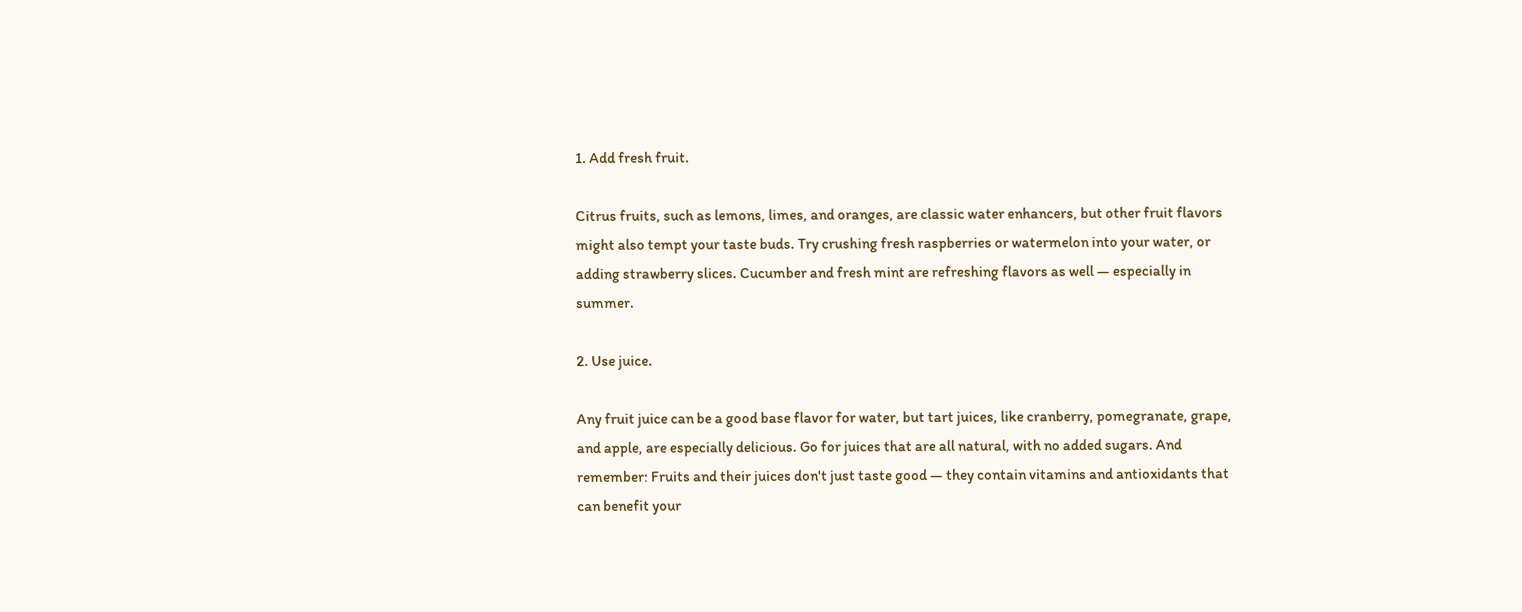1. Add fresh fruit.

Citrus fruits, such as lemons, limes, and oranges, are classic water enhancers, but other fruit flavors might also tempt your taste buds. Try crushing fresh raspberries or watermelon into your water, or adding strawberry slices. Cucumber and fresh mint are refreshing flavors as well — especially in summer.

2. Use juice.

Any fruit juice can be a good base flavor for water, but tart juices, like cranberry, pomegranate, grape, and apple, are especially delicious. Go for juices that are all natural, with no added sugars. And remember: Fruits and their juices don't just taste good — they contain vitamins and antioxidants that can benefit your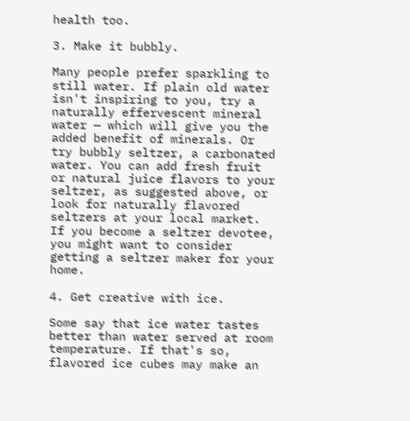health too.

3. Make it bubbly.

Many people prefer sparkling to still water. If plain old water isn't inspiring to you, try a naturally effervescent mineral water — which will give you the added benefit of minerals. Or try bubbly seltzer, a carbonated water. You can add fresh fruit or natural juice flavors to your seltzer, as suggested above, or look for naturally flavored seltzers at your local market. If you become a seltzer devotee, you might want to consider getting a seltzer maker for your home.

4. Get creative with ice.

Some say that ice water tastes better than water served at room temperature. If that's so, flavored ice cubes may make an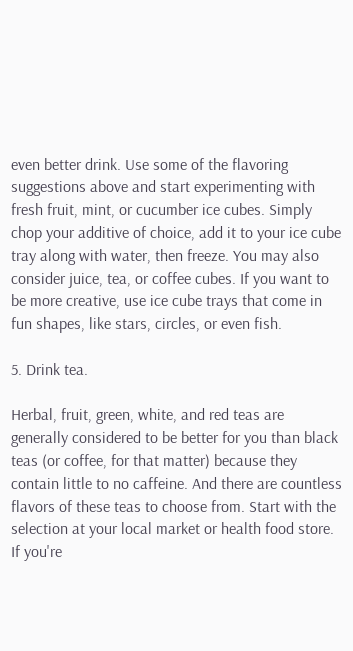even better drink. Use some of the flavoring suggestions above and start experimenting with fresh fruit, mint, or cucumber ice cubes. Simply chop your additive of choice, add it to your ice cube tray along with water, then freeze. You may also consider juice, tea, or coffee cubes. If you want to be more creative, use ice cube trays that come in fun shapes, like stars, circles, or even fish.

5. Drink tea.

Herbal, fruit, green, white, and red teas are generally considered to be better for you than black teas (or coffee, for that matter) because they contain little to no caffeine. And there are countless flavors of these teas to choose from. Start with the selection at your local market or health food store. If you're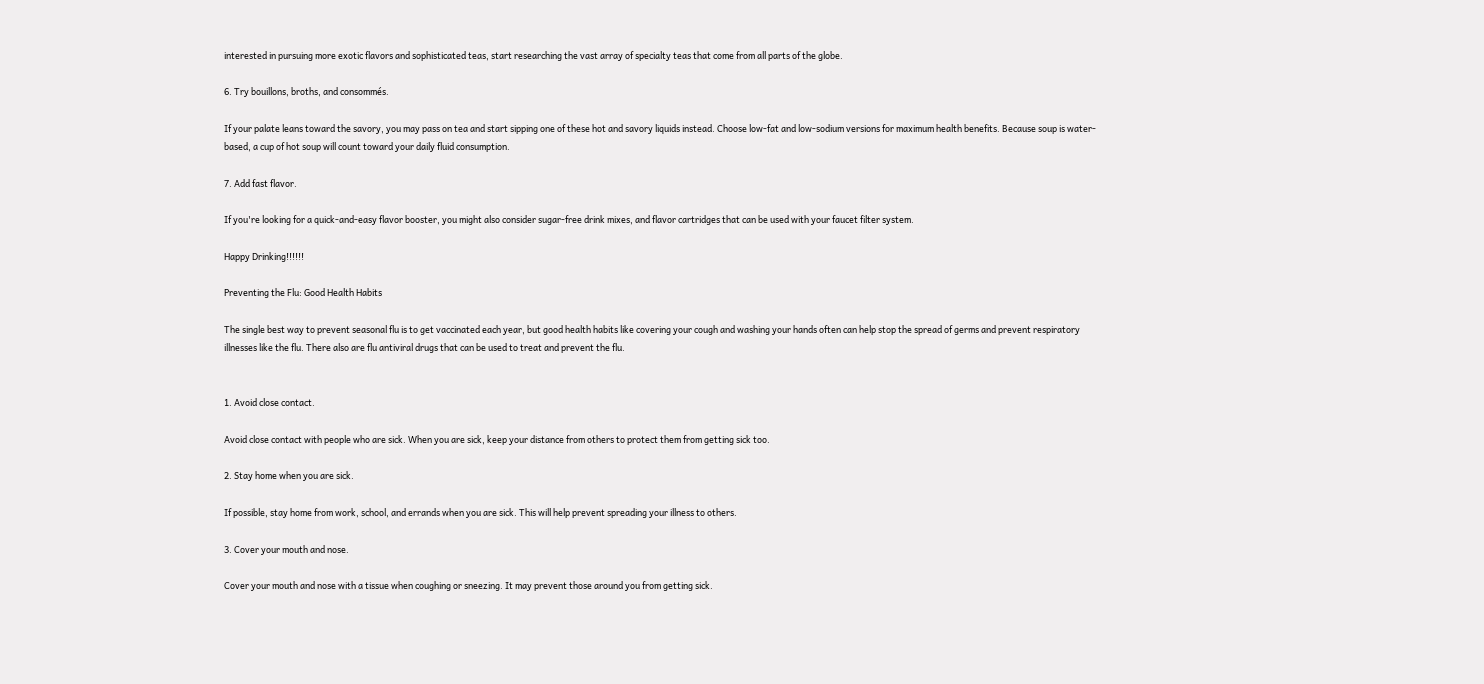interested in pursuing more exotic flavors and sophisticated teas, start researching the vast array of specialty teas that come from all parts of the globe.

6. Try bouillons, broths, and consommés.

If your palate leans toward the savory, you may pass on tea and start sipping one of these hot and savory liquids instead. Choose low-fat and low-sodium versions for maximum health benefits. Because soup is water-based, a cup of hot soup will count toward your daily fluid consumption.

7. Add fast flavor.

If you're looking for a quick-and-easy flavor booster, you might also consider sugar-free drink mixes, and flavor cartridges that can be used with your faucet filter system.

Happy Drinking!!!!!!

Preventing the Flu: Good Health Habits

The single best way to prevent seasonal flu is to get vaccinated each year, but good health habits like covering your cough and washing your hands often can help stop the spread of germs and prevent respiratory illnesses like the flu. There also are flu antiviral drugs that can be used to treat and prevent the flu.


1. Avoid close contact.

Avoid close contact with people who are sick. When you are sick, keep your distance from others to protect them from getting sick too.

2. Stay home when you are sick.

If possible, stay home from work, school, and errands when you are sick. This will help prevent spreading your illness to others.

3. Cover your mouth and nose.

Cover your mouth and nose with a tissue when coughing or sneezing. It may prevent those around you from getting sick.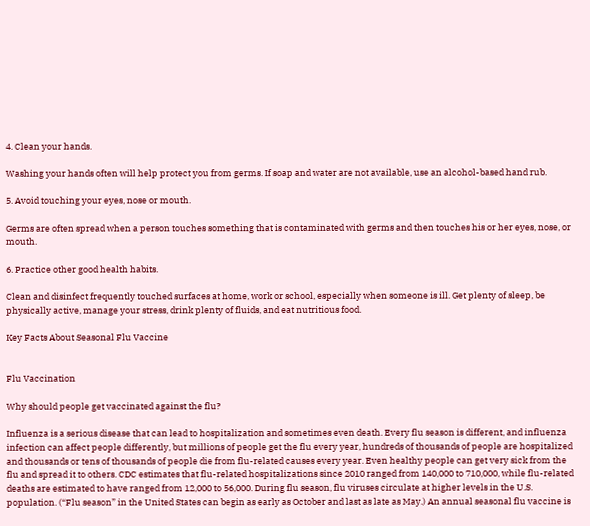4. Clean your hands.

Washing your hands often will help protect you from germs. If soap and water are not available, use an alcohol-based hand rub.

5. Avoid touching your eyes, nose or mouth.

Germs are often spread when a person touches something that is contaminated with germs and then touches his or her eyes, nose, or mouth.

6. Practice other good health habits.

Clean and disinfect frequently touched surfaces at home, work or school, especially when someone is ill. Get plenty of sleep, be physically active, manage your stress, drink plenty of fluids, and eat nutritious food.

Key Facts About Seasonal Flu Vaccine


Flu Vaccination

Why should people get vaccinated against the flu?

Influenza is a serious disease that can lead to hospitalization and sometimes even death. Every flu season is different, and influenza infection can affect people differently, but millions of people get the flu every year, hundreds of thousands of people are hospitalized and thousands or tens of thousands of people die from flu-related causes every year. Even healthy people can get very sick from the flu and spread it to others. CDC estimates that flu-related hospitalizations since 2010 ranged from 140,000 to 710,000, while flu-related deaths are estimated to have ranged from 12,000 to 56,000. During flu season, flu viruses circulate at higher levels in the U.S. population. (“Flu season” in the United States can begin as early as October and last as late as May.) An annual seasonal flu vaccine is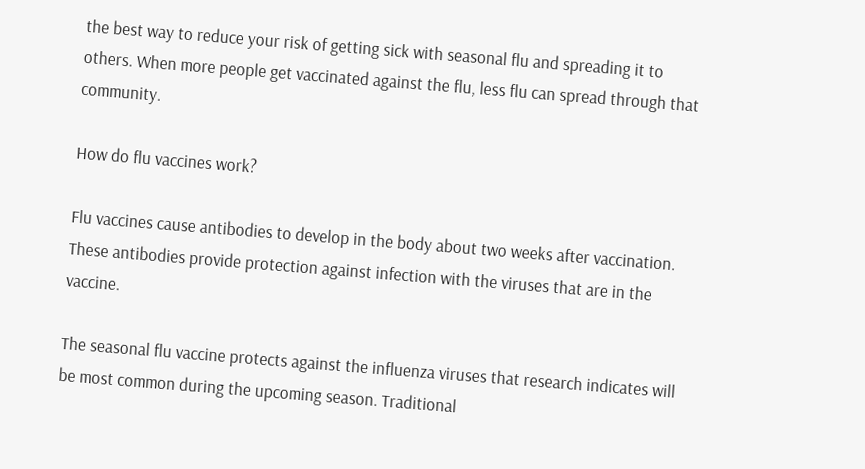the best way to reduce your risk of getting sick with seasonal flu and spreading it to others. When more people get vaccinated against the flu, less flu can spread through that community.

How do flu vaccines work?

Flu vaccines cause antibodies to develop in the body about two weeks after vaccination. These antibodies provide protection against infection with the viruses that are in the vaccine.

The seasonal flu vaccine protects against the influenza viruses that research indicates will be most common during the upcoming season. Traditional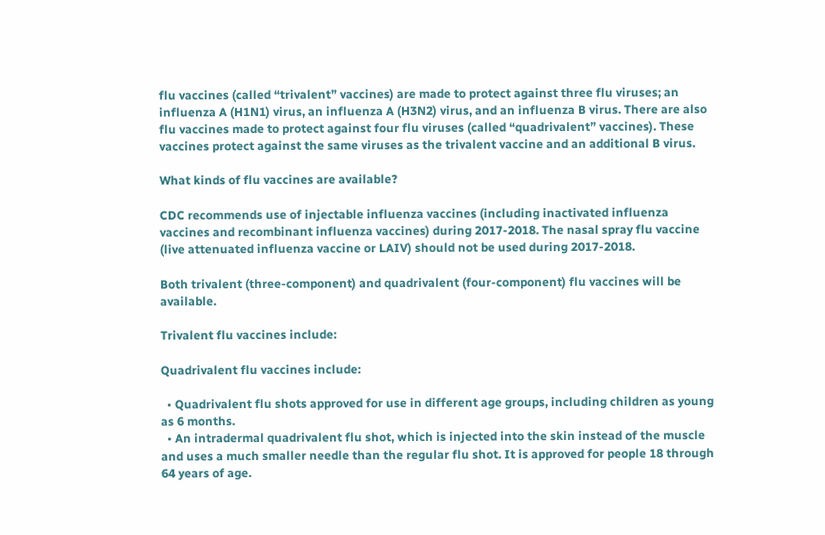flu vaccines (called “trivalent” vaccines) are made to protect against three flu viruses; an influenza A (H1N1) virus, an influenza A (H3N2) virus, and an influenza B virus. There are also flu vaccines made to protect against four flu viruses (called “quadrivalent” vaccines). These vaccines protect against the same viruses as the trivalent vaccine and an additional B virus.

What kinds of flu vaccines are available?

CDC recommends use of injectable influenza vaccines (including inactivated influenza vaccines and recombinant influenza vaccines) during 2017-2018. The nasal spray flu vaccine (live attenuated influenza vaccine or LAIV) should not be used during 2017-2018.

Both trivalent (three-component) and quadrivalent (four-component) flu vaccines will be available.

Trivalent flu vaccines include:

Quadrivalent flu vaccines include:

  • Quadrivalent flu shots approved for use in different age groups, including children as young as 6 months.
  • An intradermal quadrivalent flu shot, which is injected into the skin instead of the muscle and uses a much smaller needle than the regular flu shot. It is approved for people 18 through 64 years of age.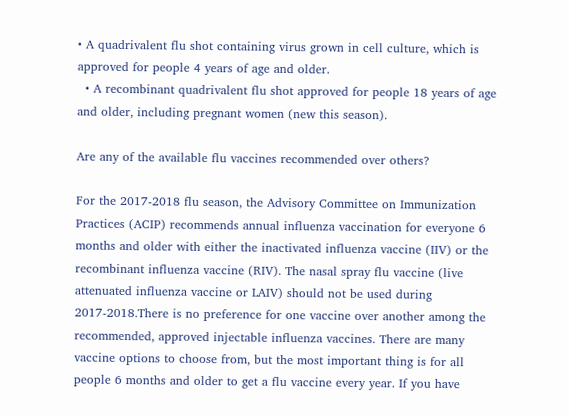• A quadrivalent flu shot containing virus grown in cell culture, which is approved for people 4 years of age and older.
  • A recombinant quadrivalent flu shot approved for people 18 years of age and older, including pregnant women (new this season).

Are any of the available flu vaccines recommended over others?

For the 2017-2018 flu season, the Advisory Committee on Immunization Practices (ACIP) recommends annual influenza vaccination for everyone 6 months and older with either the inactivated influenza vaccine (IIV) or the recombinant influenza vaccine (RIV). The nasal spray flu vaccine (live attenuated influenza vaccine or LAIV) should not be used during 2017-2018.There is no preference for one vaccine over another among the recommended, approved injectable influenza vaccines. There are many vaccine options to choose from, but the most important thing is for all people 6 months and older to get a flu vaccine every year. If you have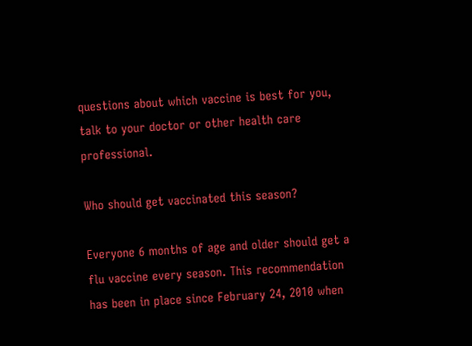questions about which vaccine is best for you, talk to your doctor or other health care professional.

Who should get vaccinated this season?

Everyone 6 months of age and older should get a flu vaccine every season. This recommendation has been in place since February 24, 2010 when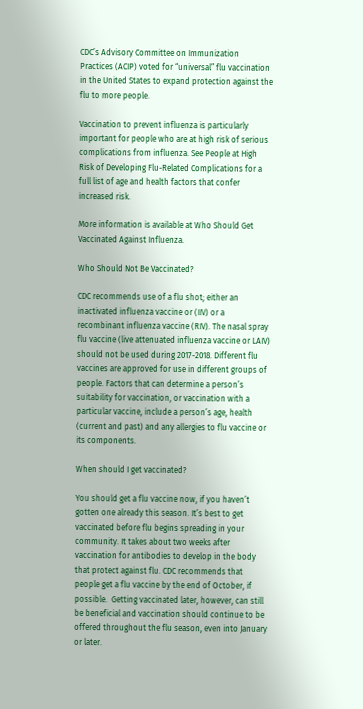CDC’s Advisory Committee on Immunization Practices (ACIP) voted for “universal” flu vaccination in the United States to expand protection against the flu to more people.

Vaccination to prevent influenza is particularly important for people who are at high risk of serious complications from influenza. See People at High Risk of Developing Flu-Related Complications for a full list of age and health factors that confer increased risk.

More information is available at Who Should Get Vaccinated Against Influenza.

Who Should Not Be Vaccinated?

CDC recommends use of a flu shot; either an inactivated influenza vaccine or (IIV) or a recombinant influenza vaccine (RIV). The nasal spray flu vaccine (live attenuated influenza vaccine or LAIV) should not be used during 2017-2018. Different flu vaccines are approved for use in different groups of people. Factors that can determine a person’s suitability for vaccination, or vaccination with a particular vaccine, include a person’s age, health (current and past) and any allergies to flu vaccine or its components.

When should I get vaccinated?

You should get a flu vaccine now, if you haven’t gotten one already this season. It’s best to get vaccinated before flu begins spreading in your community. It takes about two weeks after vaccination for antibodies to develop in the body that protect against flu. CDC recommends that people get a flu vaccine by the end of October, if possible.  Getting vaccinated later, however, can still be beneficial and vaccination should continue to be offered throughout the flu season, even into January or later.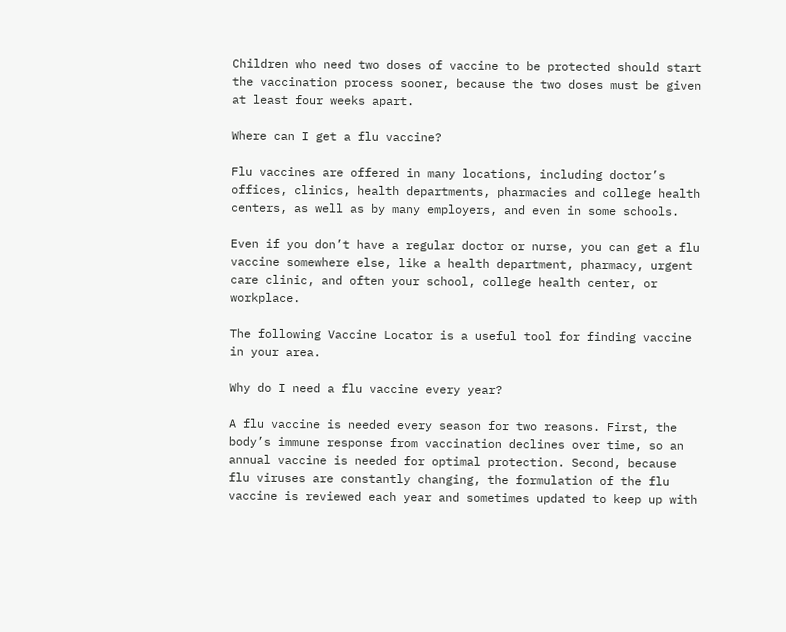Children who need two doses of vaccine to be protected should start the vaccination process sooner, because the two doses must be given at least four weeks apart.

Where can I get a flu vaccine?

Flu vaccines are offered in many locations, including doctor’s offices, clinics, health departments, pharmacies and college health centers, as well as by many employers, and even in some schools.

Even if you don’t have a regular doctor or nurse, you can get a flu vaccine somewhere else, like a health department, pharmacy, urgent care clinic, and often your school, college health center, or workplace.

The following Vaccine Locator is a useful tool for finding vaccine in your area.

Why do I need a flu vaccine every year?

A flu vaccine is needed every season for two reasons. First, the body’s immune response from vaccination declines over time, so an annual vaccine is needed for optimal protection. Second, because flu viruses are constantly changing, the formulation of the flu vaccine is reviewed each year and sometimes updated to keep up with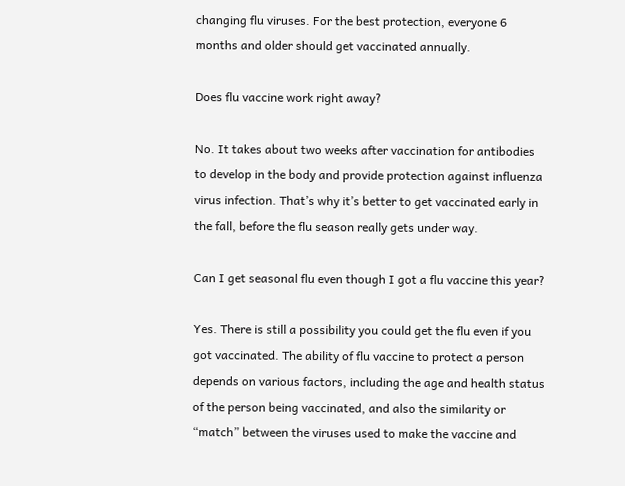changing flu viruses. For the best protection, everyone 6 months and older should get vaccinated annually.

Does flu vaccine work right away?

No. It takes about two weeks after vaccination for antibodies to develop in the body and provide protection against influenza virus infection. That’s why it’s better to get vaccinated early in the fall, before the flu season really gets under way.

Can I get seasonal flu even though I got a flu vaccine this year?

Yes. There is still a possibility you could get the flu even if you got vaccinated. The ability of flu vaccine to protect a person depends on various factors, including the age and health status of the person being vaccinated, and also the similarity or “match” between the viruses used to make the vaccine and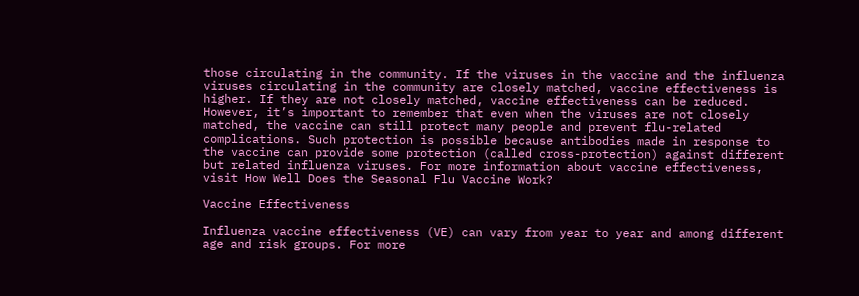those circulating in the community. If the viruses in the vaccine and the influenza viruses circulating in the community are closely matched, vaccine effectiveness is higher. If they are not closely matched, vaccine effectiveness can be reduced. However, it’s important to remember that even when the viruses are not closely matched, the vaccine can still protect many people and prevent flu-related complications. Such protection is possible because antibodies made in response to the vaccine can provide some protection (called cross-protection) against different but related influenza viruses. For more information about vaccine effectiveness, visit How Well Does the Seasonal Flu Vaccine Work?

Vaccine Effectiveness

Influenza vaccine effectiveness (VE) can vary from year to year and among different age and risk groups. For more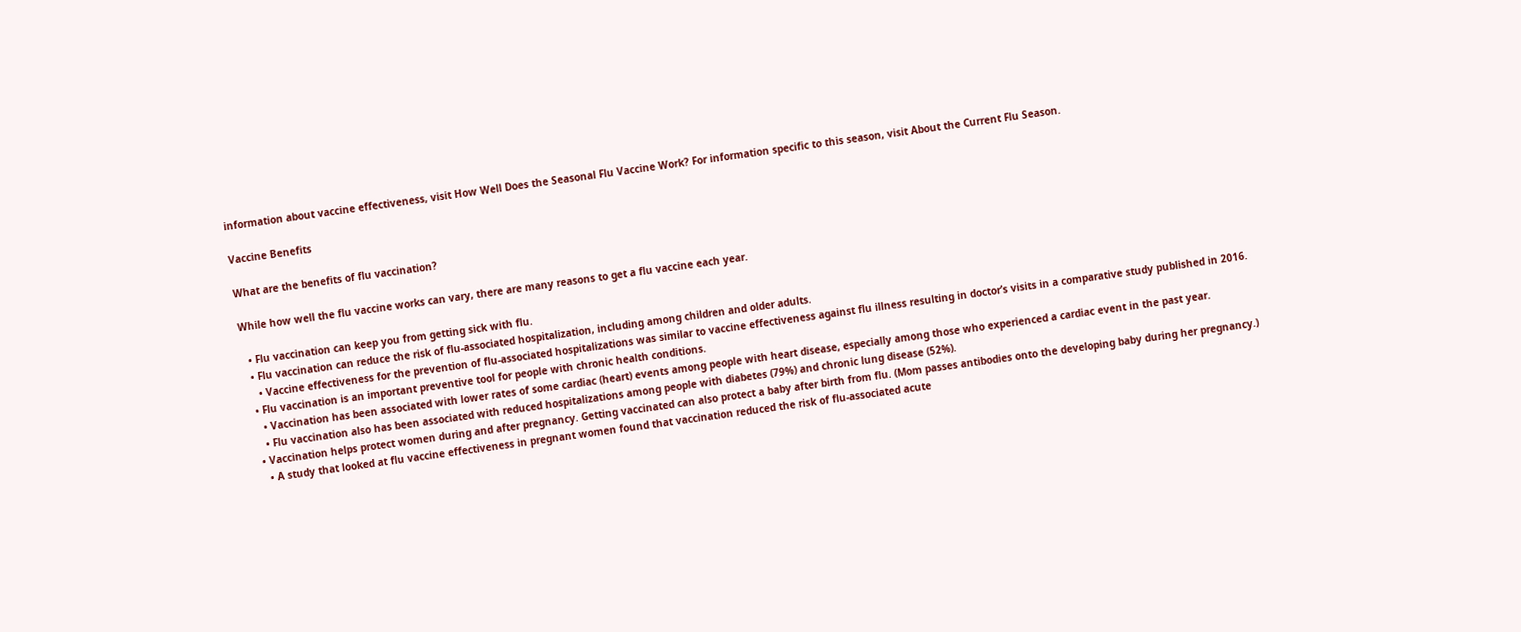information about vaccine effectiveness, visit How Well Does the Seasonal Flu Vaccine Work? For information specific to this season, visit About the Current Flu Season.

Vaccine Benefits

What are the benefits of flu vaccination?

While how well the flu vaccine works can vary, there are many reasons to get a flu vaccine each year.

  • Flu vaccination can keep you from getting sick with flu.
  • Flu vaccination can reduce the risk of flu-associated hospitalization, including among children and older adults.
    • Vaccine effectiveness for the prevention of flu-associated hospitalizations was similar to vaccine effectiveness against flu illness resulting in doctor’s visits in a comparative study published in 2016.
  • Flu vaccination is an important preventive tool for people with chronic health conditions.
    • Vaccination has been associated with lower rates of some cardiac (heart) events among people with heart disease, especially among those who experienced a cardiac event in the past year.
    • Flu vaccination also has been associated with reduced hospitalizations among people with diabetes (79%) and chronic lung disease (52%).
  • Vaccination helps protect women during and after pregnancy. Getting vaccinated can also protect a baby after birth from flu. (Mom passes antibodies onto the developing baby during her pregnancy.)
    • A study that looked at flu vaccine effectiveness in pregnant women found that vaccination reduced the risk of flu-associated acute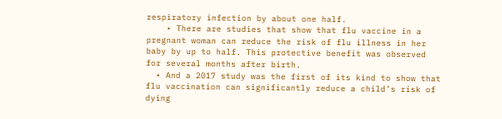respiratory infection by about one half.
    • There are studies that show that flu vaccine in a pregnant woman can reduce the risk of flu illness in her baby by up to half. This protective benefit was observed for several months after birth.
  • And a 2017 study was the first of its kind to show that flu vaccination can significantly reduce a child’s risk of dying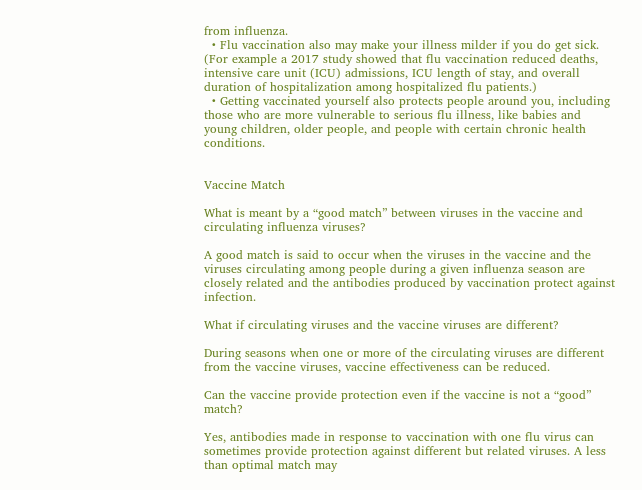from influenza.
  • Flu vaccination also may make your illness milder if you do get sick. (For example a 2017 study showed that flu vaccination reduced deaths, intensive care unit (ICU) admissions, ICU length of stay, and overall duration of hospitalization among hospitalized flu patients.)
  • Getting vaccinated yourself also protects people around you, including those who are more vulnerable to serious flu illness, like babies and young children, older people, and people with certain chronic health conditions.


Vaccine Match

What is meant by a “good match” between viruses in the vaccine and circulating influenza viruses?

A good match is said to occur when the viruses in the vaccine and the viruses circulating among people during a given influenza season are closely related and the antibodies produced by vaccination protect against infection.

What if circulating viruses and the vaccine viruses are different?

During seasons when one or more of the circulating viruses are different from the vaccine viruses, vaccine effectiveness can be reduced.

Can the vaccine provide protection even if the vaccine is not a “good” match?

Yes, antibodies made in response to vaccination with one flu virus can sometimes provide protection against different but related viruses. A less than optimal match may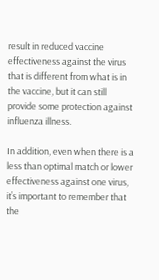result in reduced vaccine effectiveness against the virus that is different from what is in the vaccine, but it can still provide some protection against influenza illness.

In addition, even when there is a less than optimal match or lower effectiveness against one virus, it’s important to remember that the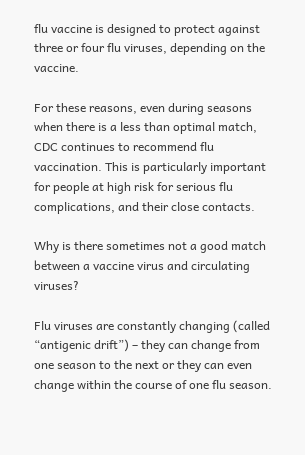flu vaccine is designed to protect against three or four flu viruses, depending on the vaccine.

For these reasons, even during seasons when there is a less than optimal match, CDC continues to recommend flu vaccination. This is particularly important for people at high risk for serious flu complications, and their close contacts.

Why is there sometimes not a good match between a vaccine virus and circulating viruses?

Flu viruses are constantly changing (called “antigenic drift”) – they can change from one season to the next or they can even change within the course of one flu season.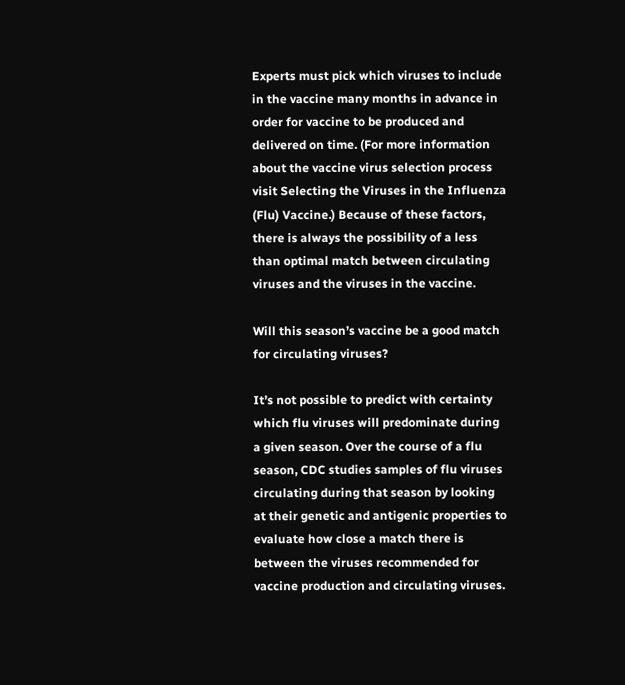Experts must pick which viruses to include in the vaccine many months in advance in order for vaccine to be produced and delivered on time. (For more information about the vaccine virus selection process visit Selecting the Viruses in the Influenza (Flu) Vaccine.) Because of these factors, there is always the possibility of a less than optimal match between circulating viruses and the viruses in the vaccine.

Will this season’s vaccine be a good match for circulating viruses?

It’s not possible to predict with certainty which flu viruses will predominate during a given season. Over the course of a flu season, CDC studies samples of flu viruses circulating during that season by looking at their genetic and antigenic properties to evaluate how close a match there is between the viruses recommended for vaccine production and circulating viruses.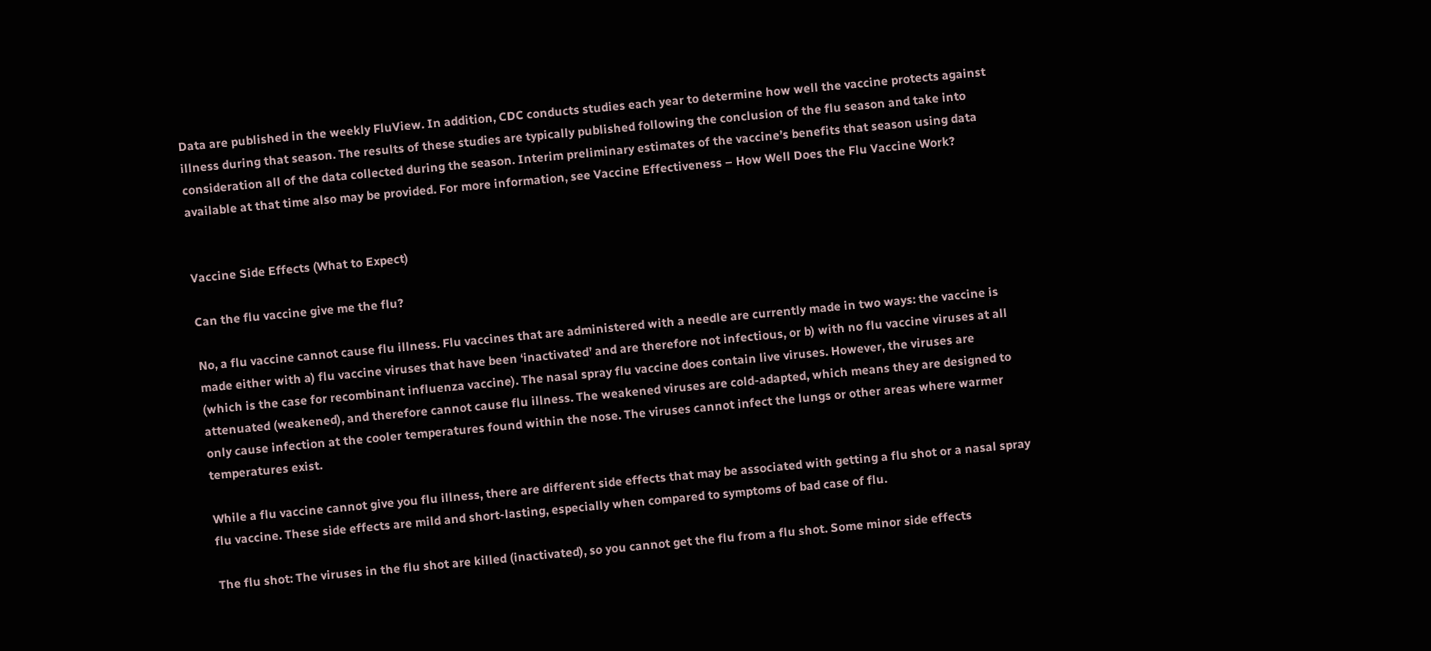Data are published in the weekly FluView. In addition, CDC conducts studies each year to determine how well the vaccine protects against illness during that season. The results of these studies are typically published following the conclusion of the flu season and take into consideration all of the data collected during the season. Interim preliminary estimates of the vaccine’s benefits that season using data available at that time also may be provided. For more information, see Vaccine Effectiveness – How Well Does the Flu Vaccine Work?


Vaccine Side Effects (What to Expect)

Can the flu vaccine give me the flu?

No, a flu vaccine cannot cause flu illness. Flu vaccines that are administered with a needle are currently made in two ways: the vaccine is made either with a) flu vaccine viruses that have been ‘inactivated’ and are therefore not infectious, or b) with no flu vaccine viruses at all (which is the case for recombinant influenza vaccine). The nasal spray flu vaccine does contain live viruses. However, the viruses are attenuated (weakened), and therefore cannot cause flu illness. The weakened viruses are cold-adapted, which means they are designed to only cause infection at the cooler temperatures found within the nose. The viruses cannot infect the lungs or other areas where warmer temperatures exist.

While a flu vaccine cannot give you flu illness, there are different side effects that may be associated with getting a flu shot or a nasal spray flu vaccine. These side effects are mild and short-lasting, especially when compared to symptoms of bad case of flu.

The flu shot: The viruses in the flu shot are killed (inactivated), so you cannot get the flu from a flu shot. Some minor side effects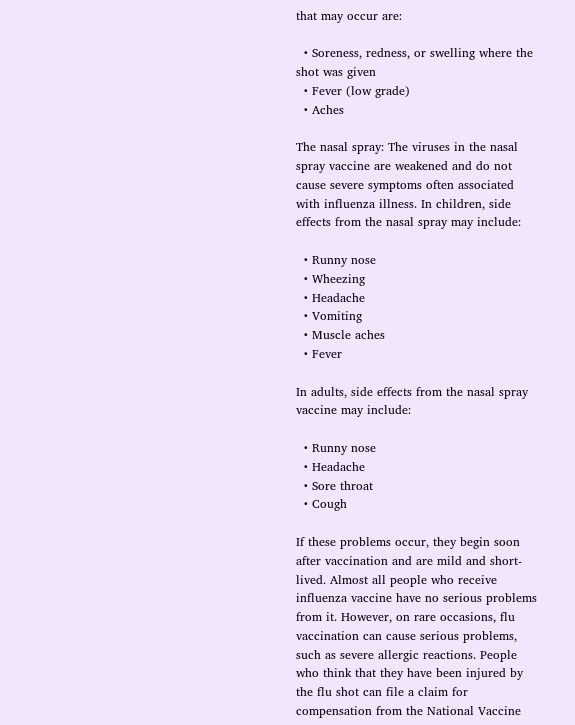that may occur are:

  • Soreness, redness, or swelling where the shot was given
  • Fever (low grade)
  • Aches

The nasal spray: The viruses in the nasal spray vaccine are weakened and do not cause severe symptoms often associated with influenza illness. In children, side effects from the nasal spray may include:

  • Runny nose
  • Wheezing
  • Headache
  • Vomiting
  • Muscle aches
  • Fever

In adults, side effects from the nasal spray vaccine may include:

  • Runny nose
  • Headache
  • Sore throat
  • Cough

If these problems occur, they begin soon after vaccination and are mild and short-lived. Almost all people who receive influenza vaccine have no serious problems from it. However, on rare occasions, flu vaccination can cause serious problems, such as severe allergic reactions. People who think that they have been injured by the flu shot can file a claim for compensation from the National Vaccine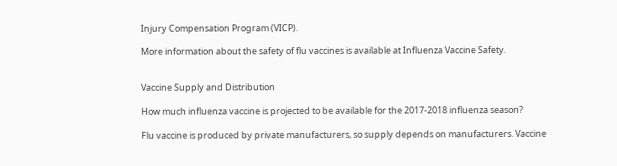Injury Compensation Program (VICP).

More information about the safety of flu vaccines is available at Influenza Vaccine Safety.


Vaccine Supply and Distribution

How much influenza vaccine is projected to be available for the 2017-2018 influenza season?

Flu vaccine is produced by private manufacturers, so supply depends on manufacturers. Vaccine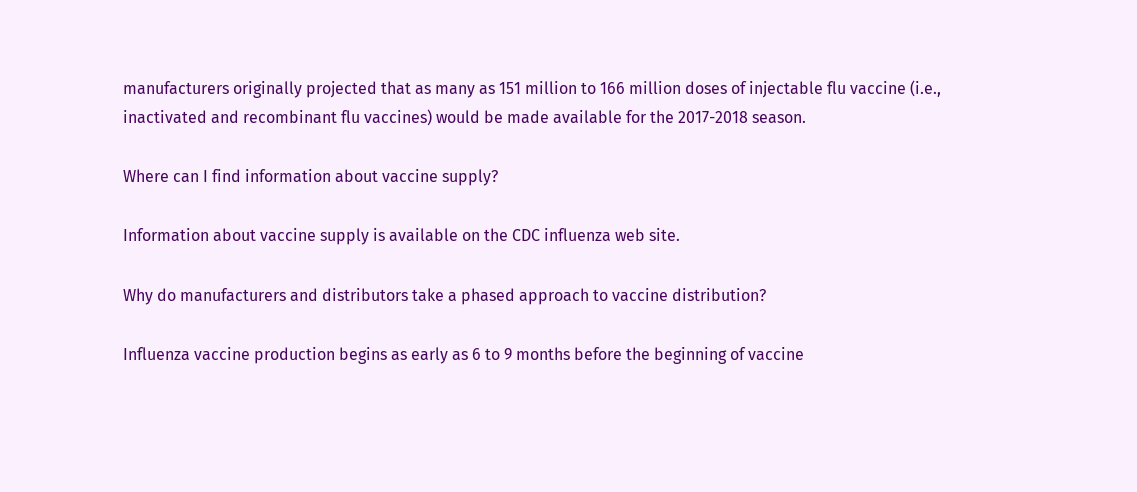manufacturers originally projected that as many as 151 million to 166 million doses of injectable flu vaccine (i.e., inactivated and recombinant flu vaccines) would be made available for the 2017-2018 season.

Where can I find information about vaccine supply?

Information about vaccine supply is available on the CDC influenza web site.

Why do manufacturers and distributors take a phased approach to vaccine distribution?

Influenza vaccine production begins as early as 6 to 9 months before the beginning of vaccine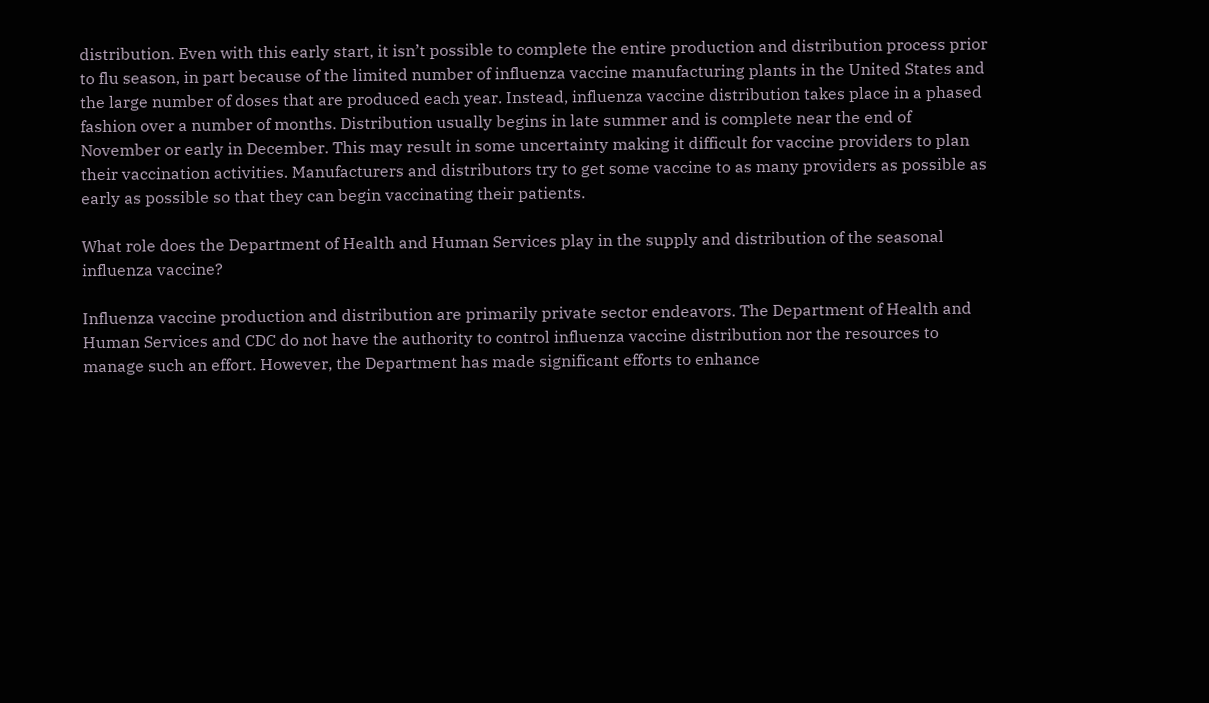distribution. Even with this early start, it isn’t possible to complete the entire production and distribution process prior to flu season, in part because of the limited number of influenza vaccine manufacturing plants in the United States and the large number of doses that are produced each year. Instead, influenza vaccine distribution takes place in a phased fashion over a number of months. Distribution usually begins in late summer and is complete near the end of November or early in December. This may result in some uncertainty making it difficult for vaccine providers to plan their vaccination activities. Manufacturers and distributors try to get some vaccine to as many providers as possible as early as possible so that they can begin vaccinating their patients.

What role does the Department of Health and Human Services play in the supply and distribution of the seasonal influenza vaccine?

Influenza vaccine production and distribution are primarily private sector endeavors. The Department of Health and Human Services and CDC do not have the authority to control influenza vaccine distribution nor the resources to manage such an effort. However, the Department has made significant efforts to enhance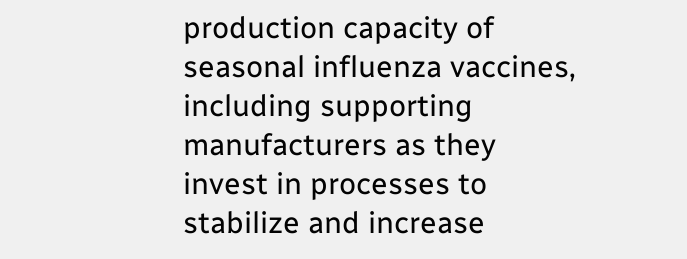production capacity of seasonal influenza vaccines, including supporting manufacturers as they invest in processes to stabilize and increase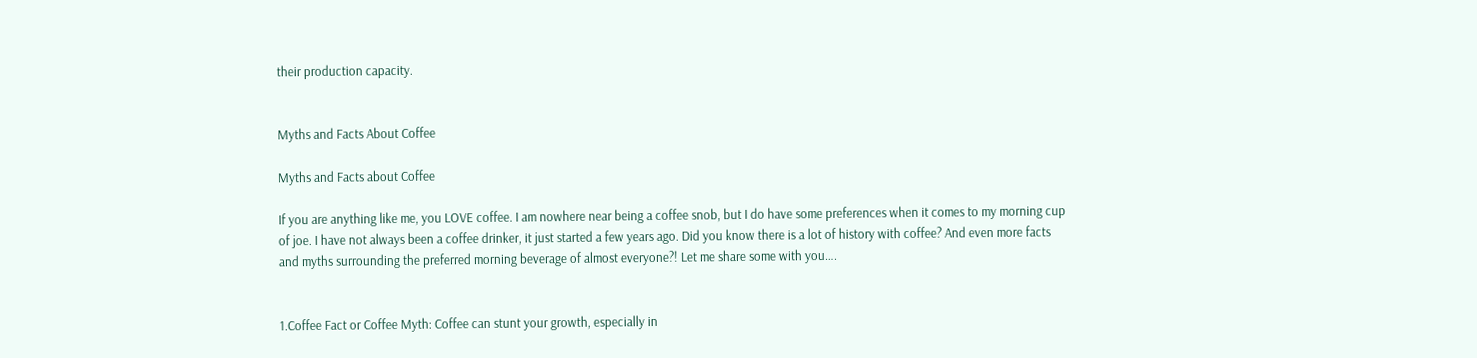their production capacity.


Myths and Facts About Coffee

Myths and Facts about Coffee

If you are anything like me, you LOVE coffee. I am nowhere near being a coffee snob, but I do have some preferences when it comes to my morning cup of joe. I have not always been a coffee drinker, it just started a few years ago. Did you know there is a lot of history with coffee? And even more facts and myths surrounding the preferred morning beverage of almost everyone?! Let me share some with you….


1.Coffee Fact or Coffee Myth: Coffee can stunt your growth, especially in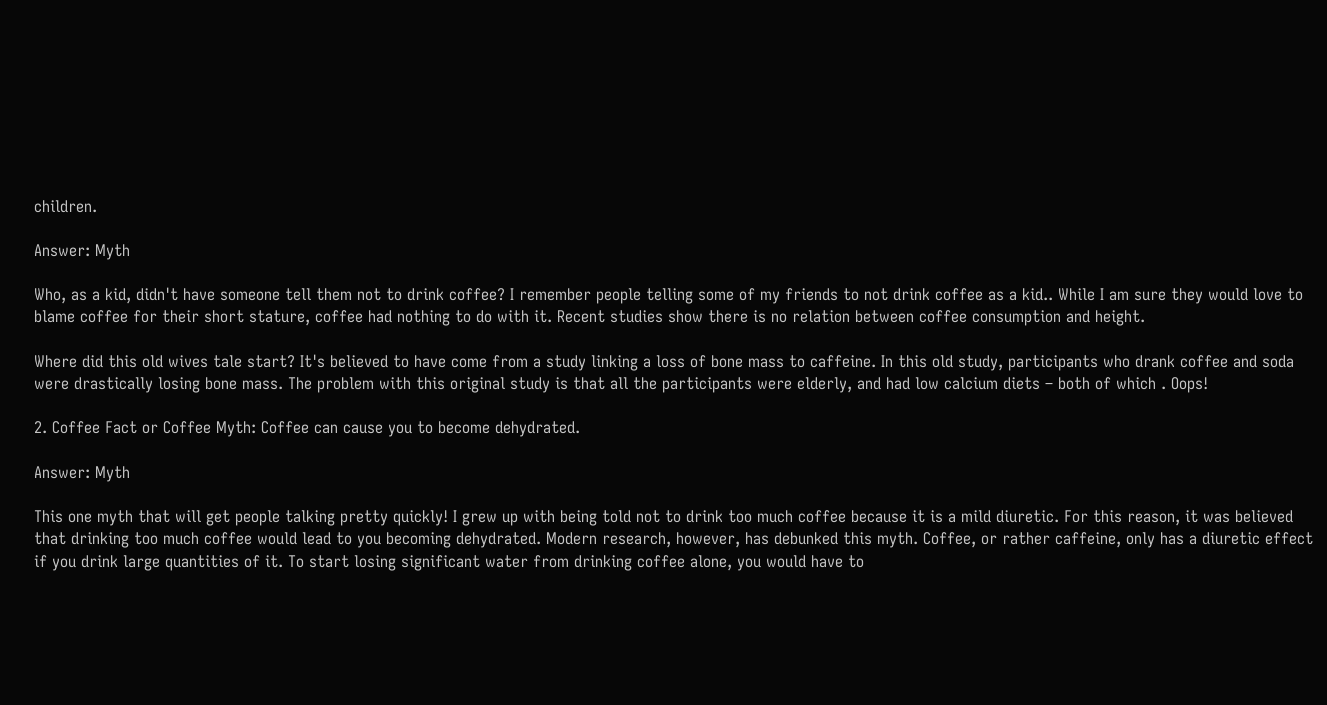children.

Answer: Myth

Who, as a kid, didn't have someone tell them not to drink coffee? I remember people telling some of my friends to not drink coffee as a kid.. While I am sure they would love to blame coffee for their short stature, coffee had nothing to do with it. Recent studies show there is no relation between coffee consumption and height.

Where did this old wives tale start? It's believed to have come from a study linking a loss of bone mass to caffeine. In this old study, participants who drank coffee and soda were drastically losing bone mass. The problem with this original study is that all the participants were elderly, and had low calcium diets – both of which . Oops!

2. Coffee Fact or Coffee Myth: Coffee can cause you to become dehydrated.

Answer: Myth

This one myth that will get people talking pretty quickly! I grew up with being told not to drink too much coffee because it is a mild diuretic. For this reason, it was believed that drinking too much coffee would lead to you becoming dehydrated. Modern research, however, has debunked this myth. Coffee, or rather caffeine, only has a diuretic effect if you drink large quantities of it. To start losing significant water from drinking coffee alone, you would have to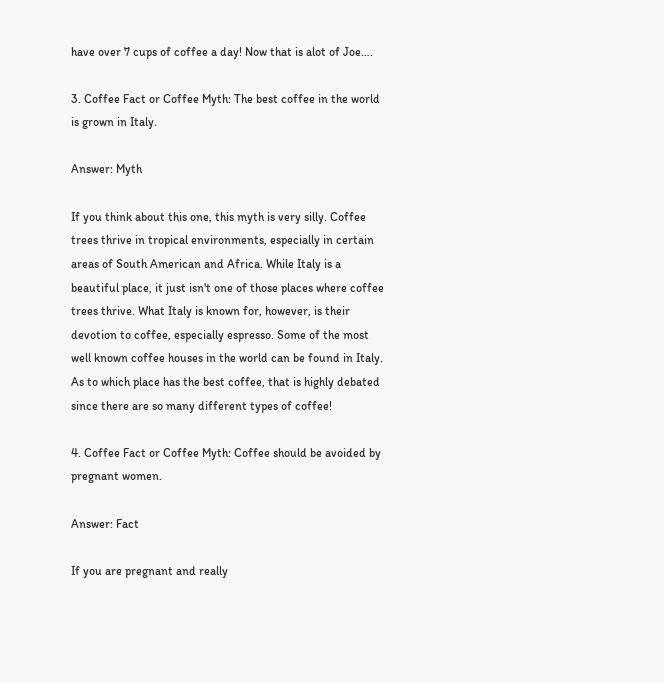have over 7 cups of coffee a day! Now that is alot of Joe….

3. Coffee Fact or Coffee Myth: The best coffee in the world is grown in Italy.

Answer: Myth

If you think about this one, this myth is very silly. Coffee trees thrive in tropical environments, especially in certain areas of South American and Africa. While Italy is a beautiful place, it just isn't one of those places where coffee trees thrive. What Italy is known for, however, is their devotion to coffee, especially espresso. Some of the most well known coffee houses in the world can be found in Italy. As to which place has the best coffee, that is highly debated since there are so many different types of coffee!

4. Coffee Fact or Coffee Myth: Coffee should be avoided by pregnant women.

Answer: Fact

If you are pregnant and really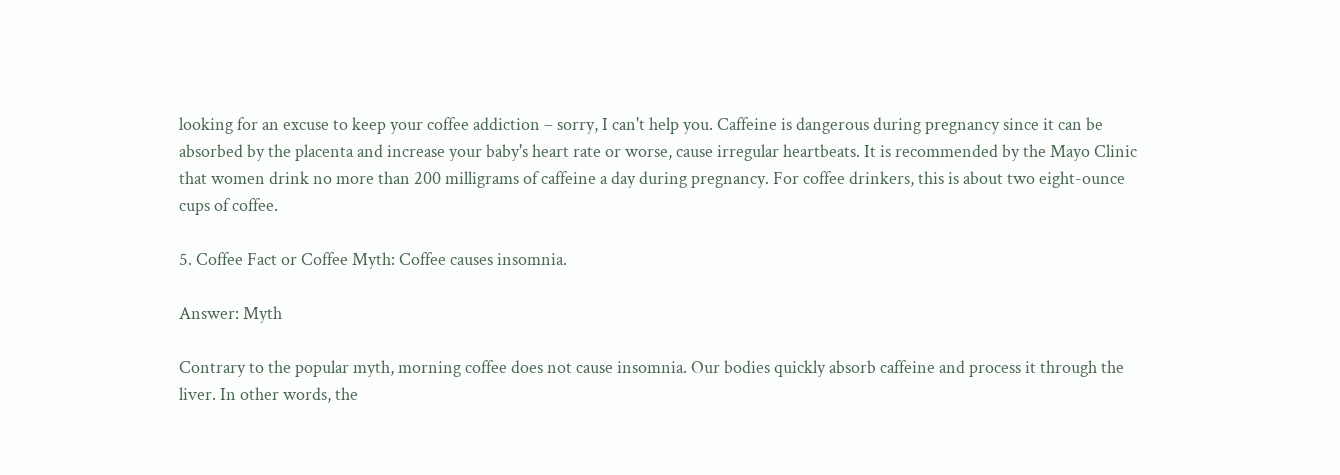looking for an excuse to keep your coffee addiction – sorry, I can't help you. Caffeine is dangerous during pregnancy since it can be absorbed by the placenta and increase your baby's heart rate or worse, cause irregular heartbeats. It is recommended by the Mayo Clinic that women drink no more than 200 milligrams of caffeine a day during pregnancy. For coffee drinkers, this is about two eight-ounce cups of coffee.

5. Coffee Fact or Coffee Myth: Coffee causes insomnia.

Answer: Myth

Contrary to the popular myth, morning coffee does not cause insomnia. Our bodies quickly absorb caffeine and process it through the liver. In other words, the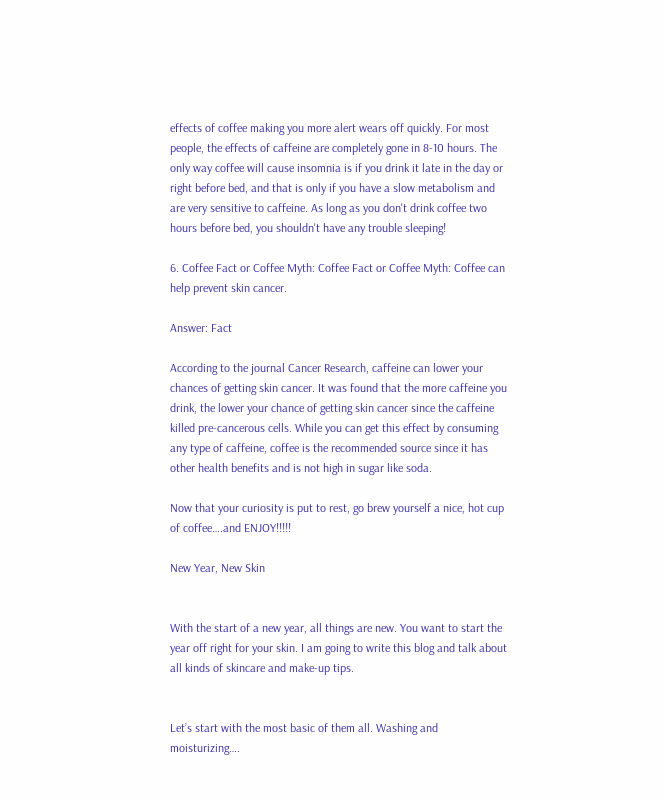effects of coffee making you more alert wears off quickly. For most people, the effects of caffeine are completely gone in 8-10 hours. The only way coffee will cause insomnia is if you drink it late in the day or right before bed, and that is only if you have a slow metabolism and are very sensitive to caffeine. As long as you don't drink coffee two hours before bed, you shouldn't have any trouble sleeping!

6. Coffee Fact or Coffee Myth: Coffee Fact or Coffee Myth: Coffee can help prevent skin cancer.

Answer: Fact

According to the journal Cancer Research, caffeine can lower your chances of getting skin cancer. It was found that the more caffeine you drink, the lower your chance of getting skin cancer since the caffeine killed pre-cancerous cells. While you can get this effect by consuming any type of caffeine, coffee is the recommended source since it has other health benefits and is not high in sugar like soda.

Now that your curiosity is put to rest, go brew yourself a nice, hot cup of coffee….and ENJOY!!!!!

New Year, New Skin


With the start of a new year, all things are new. You want to start the year off right for your skin. I am going to write this blog and talk about all kinds of skincare and make-up tips.


Let’s start with the most basic of them all. Washing and moisturizing….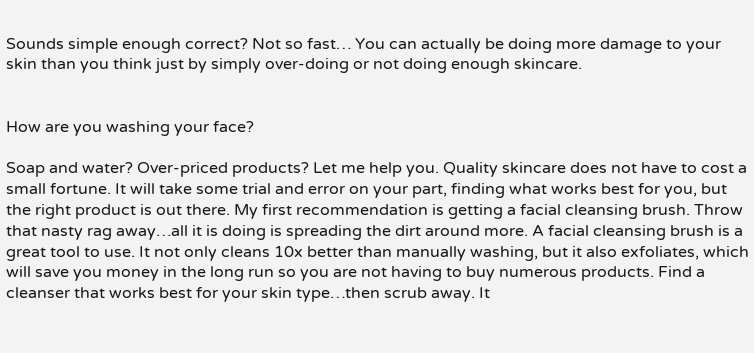Sounds simple enough correct? Not so fast… You can actually be doing more damage to your skin than you think just by simply over-doing or not doing enough skincare.


How are you washing your face?

Soap and water? Over-priced products? Let me help you. Quality skincare does not have to cost a small fortune. It will take some trial and error on your part, finding what works best for you, but the right product is out there. My first recommendation is getting a facial cleansing brush. Throw that nasty rag away…all it is doing is spreading the dirt around more. A facial cleansing brush is a great tool to use. It not only cleans 10x better than manually washing, but it also exfoliates, which will save you money in the long run so you are not having to buy numerous products. Find a cleanser that works best for your skin type…then scrub away. It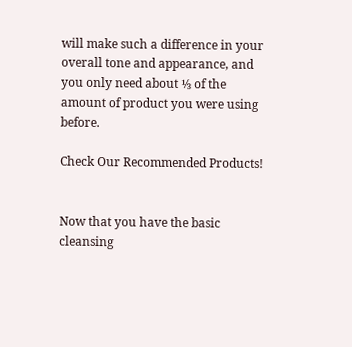will make such a difference in your overall tone and appearance, and you only need about ⅓ of the amount of product you were using before.

Check Our Recommended Products!


Now that you have the basic cleansing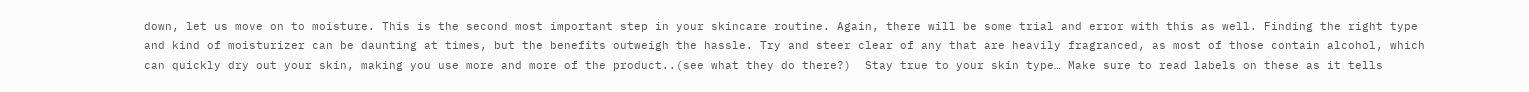down, let us move on to moisture. This is the second most important step in your skincare routine. Again, there will be some trial and error with this as well. Finding the right type and kind of moisturizer can be daunting at times, but the benefits outweigh the hassle. Try and steer clear of any that are heavily fragranced, as most of those contain alcohol, which can quickly dry out your skin, making you use more and more of the product..(see what they do there?)  Stay true to your skin type… Make sure to read labels on these as it tells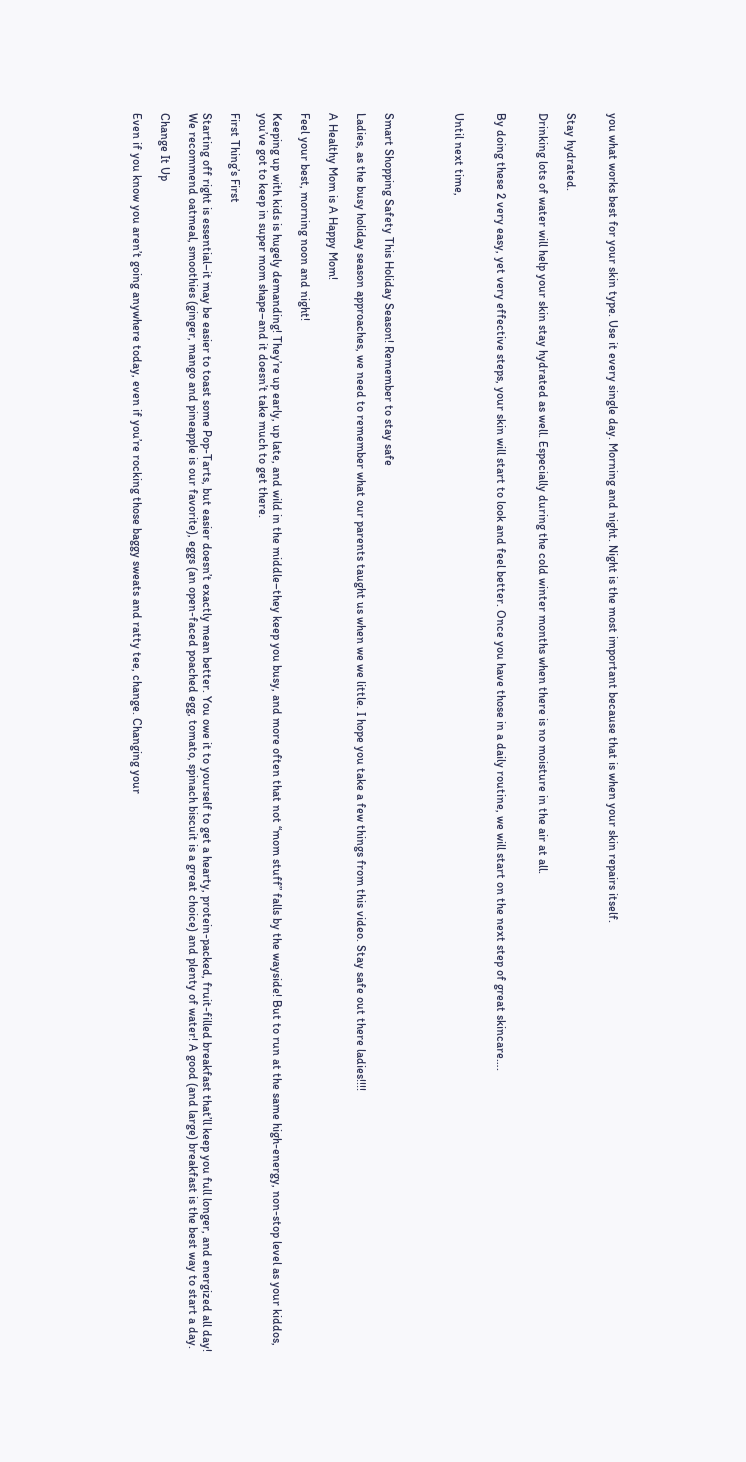you what works best for your skin type. Use it every single day. Morning and night. Night is the most important because that is when your skin repairs itself.


Stay hydrated.

Drinking lots of water will help your skin stay hydrated as well. Especially during the cold winter months when there is no moisture in the air at all.


By doing these 2 very easy, yet very effective steps, your skin will start to look and feel better. Once you have those in a daily routine, we will start on the next step of great skincare….


Until next time,




Smart Shopping Safety This Holiday Season! Remember to stay safe

Ladies, as the busy holiday season approaches, we need to remember what our parents taught us when we we little. I hope you take a few things from this video. Stay safe out there ladies!!!!

A Healthy Mom is A Happy Mom!

Feel your best, morning noon and night!

Keeping up with kids is hugely demanding! They’re up early, up late, and wild in the middle–they keep you busy, and more often that not “mom stuff” falls by the wayside! But to run at the same high-energy, non-stop level as your kiddos, you’ve got to keep in super mom shape–and it doesn’t take much to get there.

First Thing’s First

Starting off right is essential–it may be easier to toast some Pop-Tarts, but easier doesn’t exactly mean better. You owe it to yourself to get a hearty, protein-packed, fruit-filled breakfast that’ll keep you full longer, and energized all day! We recommend oatmeal, smoothies (ginger, mango and pineapple is our favorite), eggs (an open-faced poached egg, tomato, spinach biscuit is a great choice) and plenty of water! A good (and large) breakfast is the best way to start a day.

Change It Up

Even if you know you aren’t going anywhere today, even if you’re rocking those baggy sweats and ratty tee, change. Changing your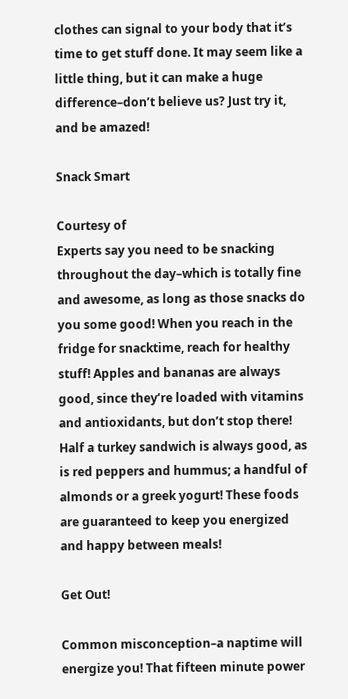clothes can signal to your body that it’s time to get stuff done. It may seem like a little thing, but it can make a huge difference–don’t believe us? Just try it, and be amazed!

Snack Smart

Courtesy of
Experts say you need to be snacking throughout the day–which is totally fine and awesome, as long as those snacks do you some good! When you reach in the fridge for snacktime, reach for healthy stuff! Apples and bananas are always good, since they’re loaded with vitamins and antioxidants, but don’t stop there! Half a turkey sandwich is always good, as is red peppers and hummus; a handful of almonds or a greek yogurt! These foods are guaranteed to keep you energized and happy between meals!

Get Out!

Common misconception–a naptime will energize you! That fifteen minute power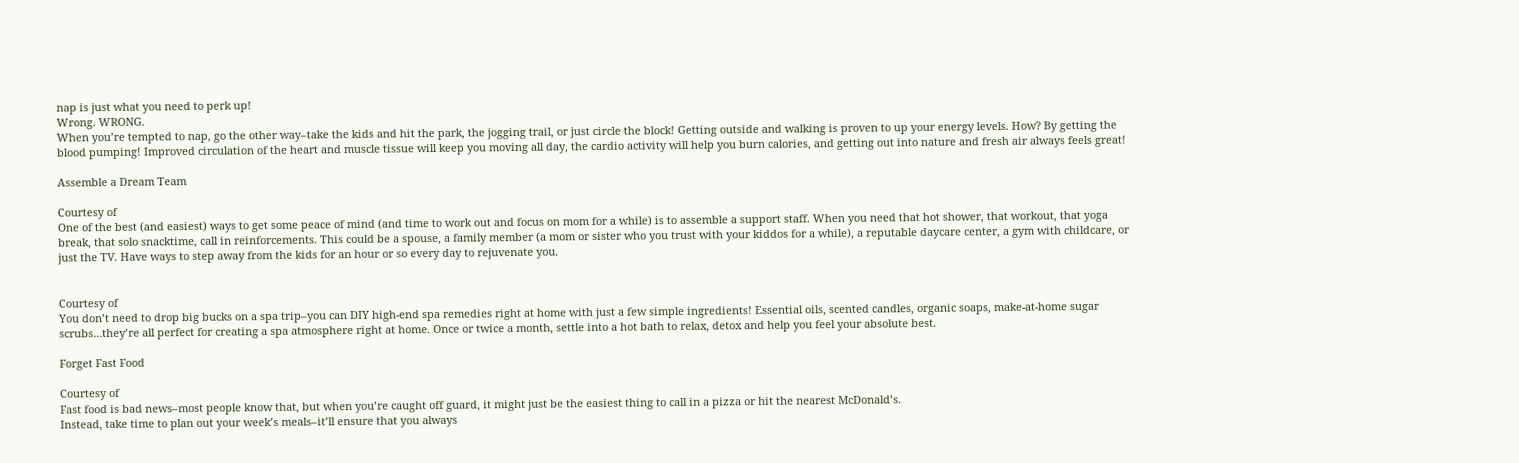nap is just what you need to perk up!
Wrong. WRONG.
When you’re tempted to nap, go the other way–take the kids and hit the park, the jogging trail, or just circle the block! Getting outside and walking is proven to up your energy levels. How? By getting the blood pumping! Improved circulation of the heart and muscle tissue will keep you moving all day, the cardio activity will help you burn calories, and getting out into nature and fresh air always feels great!

Assemble a Dream Team

Courtesy of
One of the best (and easiest) ways to get some peace of mind (and time to work out and focus on mom for a while) is to assemble a support staff. When you need that hot shower, that workout, that yoga break, that solo snacktime, call in reinforcements. This could be a spouse, a family member (a mom or sister who you trust with your kiddos for a while), a reputable daycare center, a gym with childcare, or just the TV. Have ways to step away from the kids for an hour or so every day to rejuvenate you.


Courtesy of
You don’t need to drop big bucks on a spa trip–you can DIY high-end spa remedies right at home with just a few simple ingredients! Essential oils, scented candles, organic soaps, make-at-home sugar scrubs…they’re all perfect for creating a spa atmosphere right at home. Once or twice a month, settle into a hot bath to relax, detox and help you feel your absolute best.

Forget Fast Food

Courtesy of
Fast food is bad news–most people know that, but when you’re caught off guard, it might just be the easiest thing to call in a pizza or hit the nearest McDonald’s.
Instead, take time to plan out your week’s meals–it’ll ensure that you always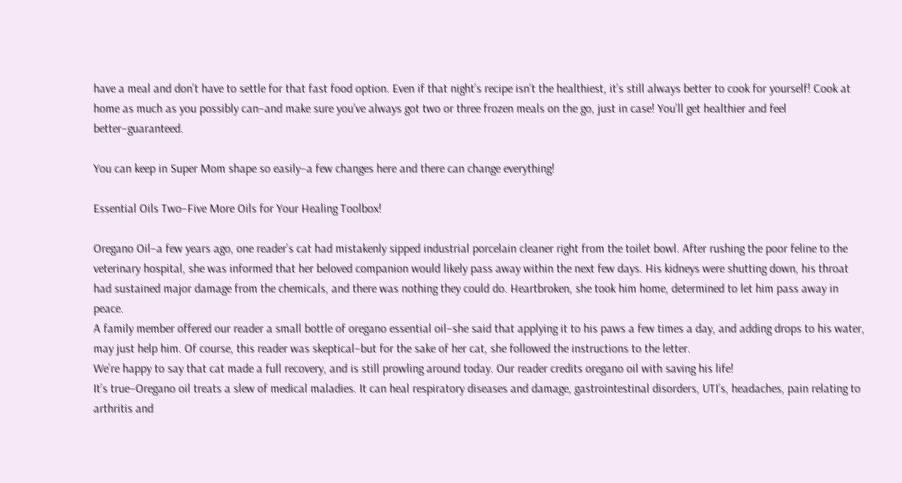have a meal and don’t have to settle for that fast food option. Even if that night’s recipe isn’t the healthiest, it’s still always better to cook for yourself! Cook at home as much as you possibly can–and make sure you’ve always got two or three frozen meals on the go, just in case! You’ll get healthier and feel better–guaranteed.

You can keep in Super Mom shape so easily–a few changes here and there can change everything!

Essential Oils Two–Five More Oils for Your Healing Toolbox!

Oregano Oil–a few years ago, one reader’s cat had mistakenly sipped industrial porcelain cleaner right from the toilet bowl. After rushing the poor feline to the veterinary hospital, she was informed that her beloved companion would likely pass away within the next few days. His kidneys were shutting down, his throat had sustained major damage from the chemicals, and there was nothing they could do. Heartbroken, she took him home, determined to let him pass away in peace.
A family member offered our reader a small bottle of oregano essential oil–she said that applying it to his paws a few times a day, and adding drops to his water, may just help him. Of course, this reader was skeptical–but for the sake of her cat, she followed the instructions to the letter.
We’re happy to say that cat made a full recovery, and is still prowling around today. Our reader credits oregano oil with saving his life!
It’s true–Oregano oil treats a slew of medical maladies. It can heal respiratory diseases and damage, gastrointestinal disorders, UTI’s, headaches, pain relating to arthritis and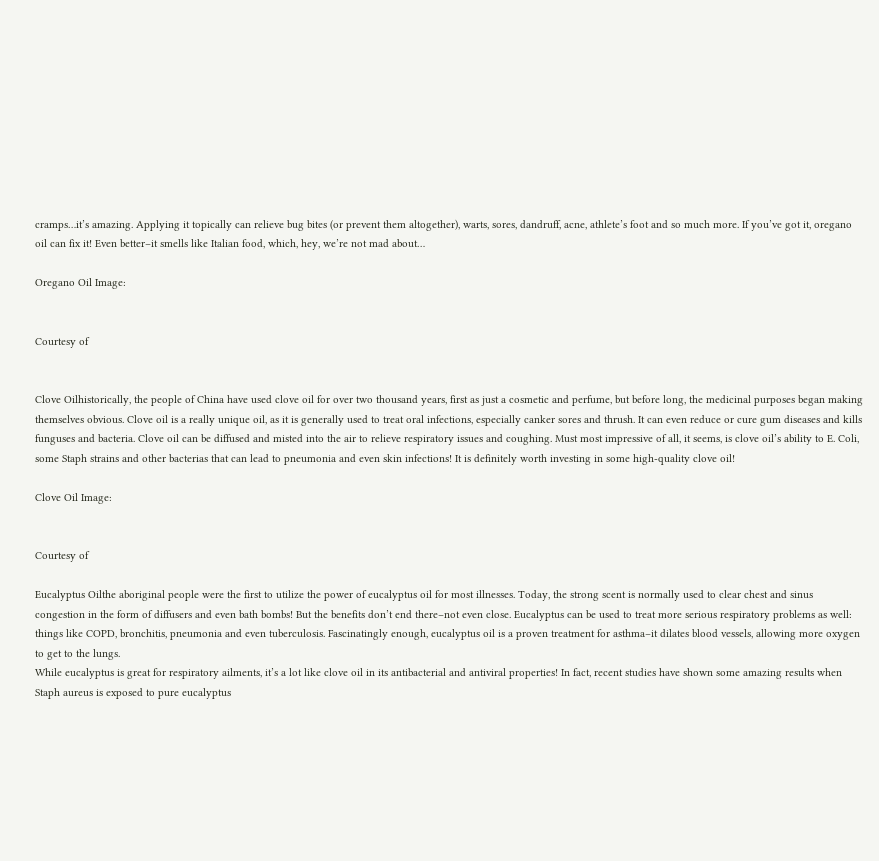cramps…it’s amazing. Applying it topically can relieve bug bites (or prevent them altogether), warts, sores, dandruff, acne, athlete’s foot and so much more. If you’ve got it, oregano oil can fix it! Even better–it smells like Italian food, which, hey, we’re not mad about…

Oregano Oil Image:


Courtesy of


Clove Oilhistorically, the people of China have used clove oil for over two thousand years, first as just a cosmetic and perfume, but before long, the medicinal purposes began making themselves obvious. Clove oil is a really unique oil, as it is generally used to treat oral infections, especially canker sores and thrush. It can even reduce or cure gum diseases and kills funguses and bacteria. Clove oil can be diffused and misted into the air to relieve respiratory issues and coughing. Must most impressive of all, it seems, is clove oil’s ability to E. Coli, some Staph strains and other bacterias that can lead to pneumonia and even skin infections! It is definitely worth investing in some high-quality clove oil!

Clove Oil Image:


Courtesy of

Eucalyptus Oilthe aboriginal people were the first to utilize the power of eucalyptus oil for most illnesses. Today, the strong scent is normally used to clear chest and sinus congestion in the form of diffusers and even bath bombs! But the benefits don’t end there–not even close. Eucalyptus can be used to treat more serious respiratory problems as well: things like COPD, bronchitis, pneumonia and even tuberculosis. Fascinatingly enough, eucalyptus oil is a proven treatment for asthma–it dilates blood vessels, allowing more oxygen to get to the lungs.
While eucalyptus is great for respiratory ailments, it’s a lot like clove oil in its antibacterial and antiviral properties! In fact, recent studies have shown some amazing results when Staph aureus is exposed to pure eucalyptus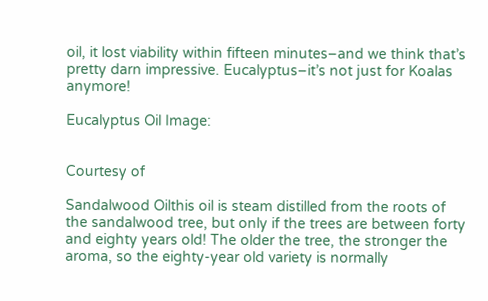oil, it lost viability within fifteen minutes–and we think that’s pretty darn impressive. Eucalyptus–it’s not just for Koalas anymore!

Eucalyptus Oil Image:


Courtesy of

Sandalwood Oilthis oil is steam distilled from the roots of the sandalwood tree, but only if the trees are between forty and eighty years old! The older the tree, the stronger the aroma, so the eighty-year old variety is normally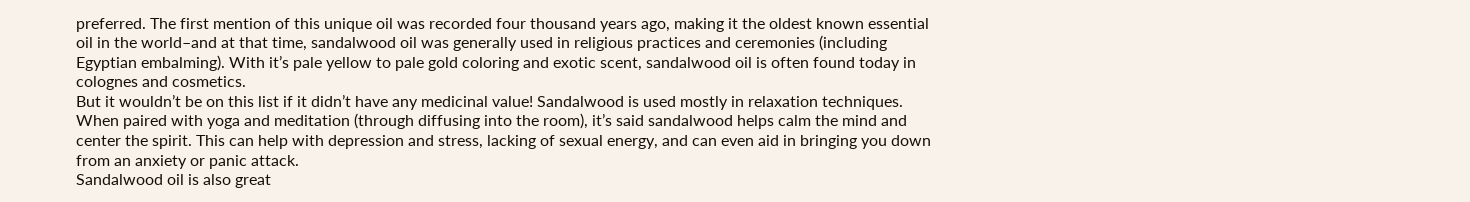preferred. The first mention of this unique oil was recorded four thousand years ago, making it the oldest known essential oil in the world–and at that time, sandalwood oil was generally used in religious practices and ceremonies (including Egyptian embalming). With it’s pale yellow to pale gold coloring and exotic scent, sandalwood oil is often found today in colognes and cosmetics.
But it wouldn’t be on this list if it didn’t have any medicinal value! Sandalwood is used mostly in relaxation techniques. When paired with yoga and meditation (through diffusing into the room), it’s said sandalwood helps calm the mind and center the spirit. This can help with depression and stress, lacking of sexual energy, and can even aid in bringing you down from an anxiety or panic attack.
Sandalwood oil is also great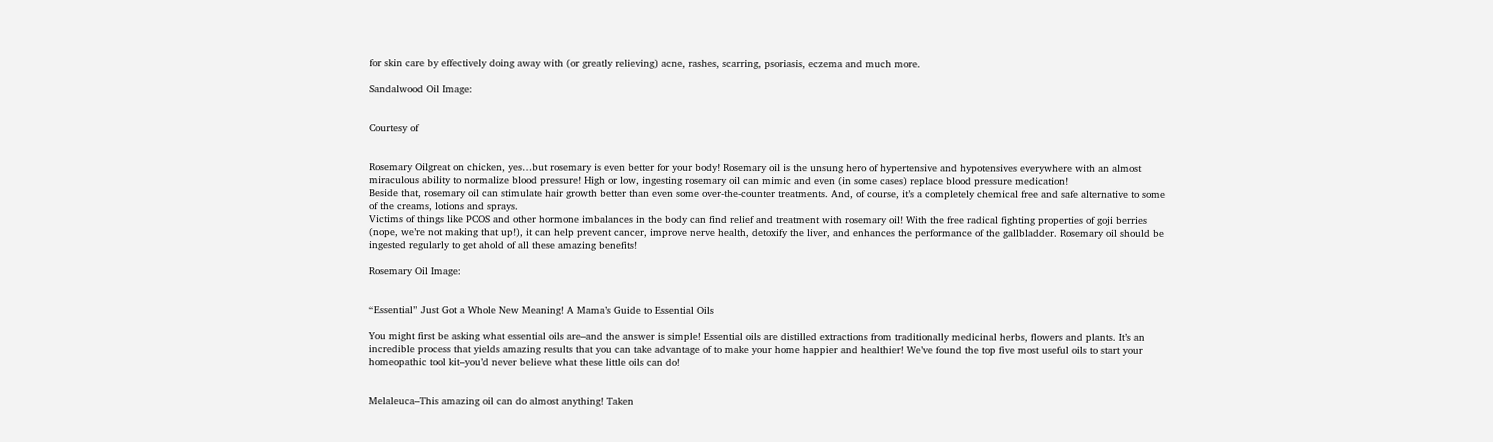for skin care by effectively doing away with (or greatly relieving) acne, rashes, scarring, psoriasis, eczema and much more.

Sandalwood Oil Image:


Courtesy of


Rosemary Oilgreat on chicken, yes…but rosemary is even better for your body! Rosemary oil is the unsung hero of hypertensive and hypotensives everywhere with an almost miraculous ability to normalize blood pressure! High or low, ingesting rosemary oil can mimic and even (in some cases) replace blood pressure medication!
Beside that, rosemary oil can stimulate hair growth better than even some over-the-counter treatments. And, of course, it’s a completely chemical free and safe alternative to some of the creams, lotions and sprays.
Victims of things like PCOS and other hormone imbalances in the body can find relief and treatment with rosemary oil! With the free radical fighting properties of goji berries (nope, we’re not making that up!), it can help prevent cancer, improve nerve health, detoxify the liver, and enhances the performance of the gallbladder. Rosemary oil should be ingested regularly to get ahold of all these amazing benefits!

Rosemary Oil Image:


“Essential” Just Got a Whole New Meaning! A Mama’s Guide to Essential Oils

You might first be asking what essential oils are–and the answer is simple! Essential oils are distilled extractions from traditionally medicinal herbs, flowers and plants. It’s an incredible process that yields amazing results that you can take advantage of to make your home happier and healthier! We’ve found the top five most useful oils to start your homeopathic tool kit–you’d never believe what these little oils can do!


Melaleuca–This amazing oil can do almost anything! Taken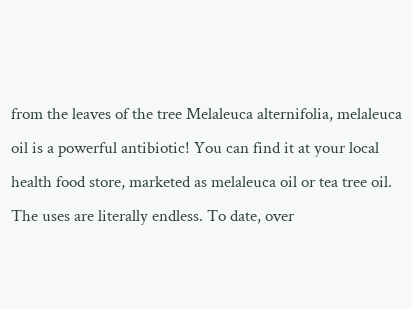from the leaves of the tree Melaleuca alternifolia, melaleuca oil is a powerful antibiotic! You can find it at your local health food store, marketed as melaleuca oil or tea tree oil. The uses are literally endless. To date, over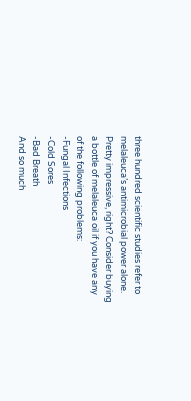three hundred scientific studies refer to melaleuca’s antimicrobial power alone. Pretty impressive, right? Consider buying a bottle of melaleuca oil if you have any of the following problems:
-Fungal Infections
-Cold Sores
-Bad Breath
And so much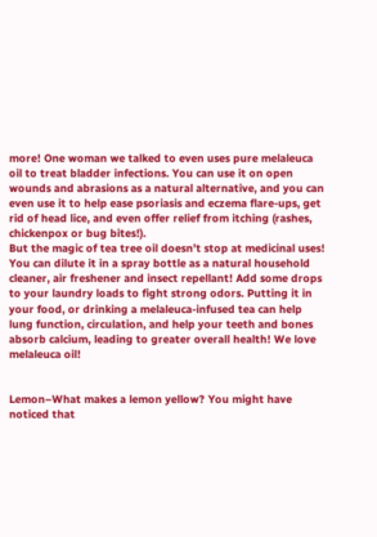more! One woman we talked to even uses pure melaleuca oil to treat bladder infections. You can use it on open wounds and abrasions as a natural alternative, and you can even use it to help ease psoriasis and eczema flare-ups, get rid of head lice, and even offer relief from itching (rashes, chickenpox or bug bites!).
But the magic of tea tree oil doesn’t stop at medicinal uses! You can dilute it in a spray bottle as a natural household cleaner, air freshener and insect repellant! Add some drops to your laundry loads to fight strong odors. Putting it in your food, or drinking a melaleuca-infused tea can help lung function, circulation, and help your teeth and bones absorb calcium, leading to greater overall health! We love melaleuca oil!


Lemon–What makes a lemon yellow? You might have noticed that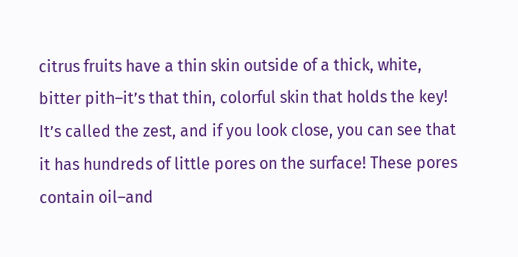citrus fruits have a thin skin outside of a thick, white, bitter pith–it’s that thin, colorful skin that holds the key! It’s called the zest, and if you look close, you can see that it has hundreds of little pores on the surface! These pores contain oil–and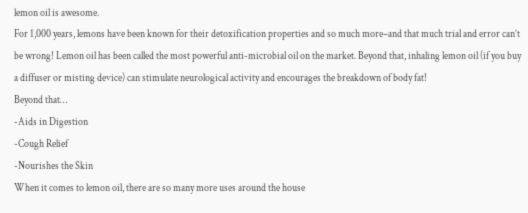lemon oil is awesome.
For 1,000 years, lemons have been known for their detoxification properties and so much more–and that much trial and error can’t be wrong! Lemon oil has been called the most powerful anti-microbial oil on the market. Beyond that, inhaling lemon oil (if you buy a diffuser or misting device) can stimulate neurological activity and encourages the breakdown of body fat!
Beyond that…
-Aids in Digestion
-Cough Relief
-Nourishes the Skin
When it comes to lemon oil, there are so many more uses around the house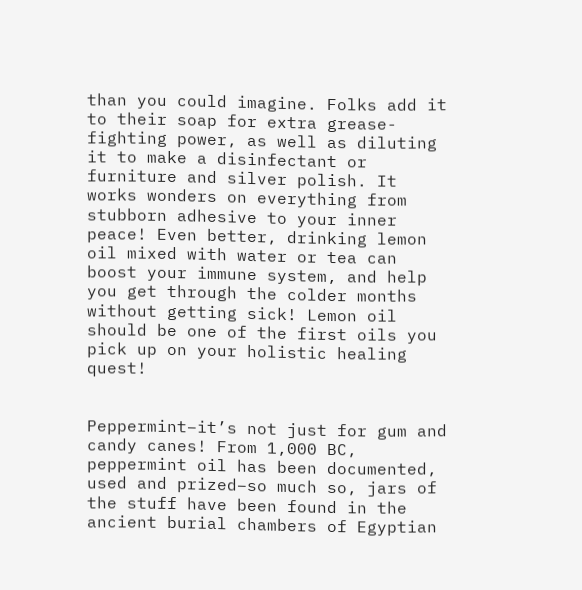than you could imagine. Folks add it to their soap for extra grease-fighting power, as well as diluting it to make a disinfectant or furniture and silver polish. It works wonders on everything from stubborn adhesive to your inner peace! Even better, drinking lemon oil mixed with water or tea can boost your immune system, and help you get through the colder months without getting sick! Lemon oil should be one of the first oils you pick up on your holistic healing quest!


Peppermint–it’s not just for gum and candy canes! From 1,000 BC, peppermint oil has been documented, used and prized–so much so, jars of the stuff have been found in the ancient burial chambers of Egyptian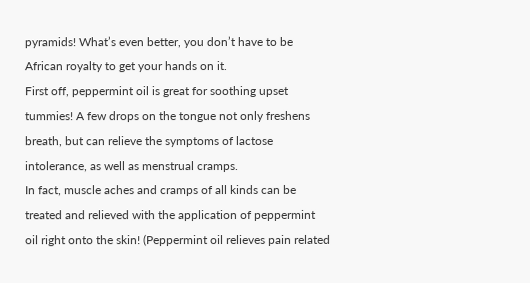pyramids! What’s even better, you don’t have to be African royalty to get your hands on it.
First off, peppermint oil is great for soothing upset tummies! A few drops on the tongue not only freshens breath, but can relieve the symptoms of lactose intolerance, as well as menstrual cramps.
In fact, muscle aches and cramps of all kinds can be treated and relieved with the application of peppermint oil right onto the skin! (Peppermint oil relieves pain related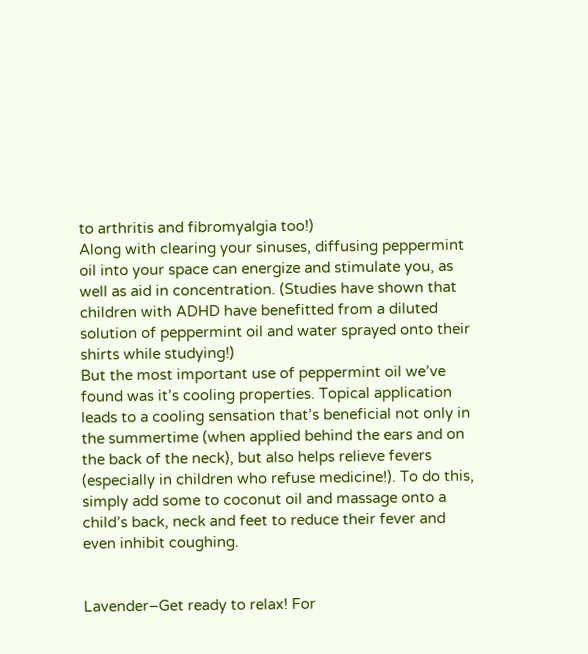to arthritis and fibromyalgia too!)
Along with clearing your sinuses, diffusing peppermint oil into your space can energize and stimulate you, as well as aid in concentration. (Studies have shown that children with ADHD have benefitted from a diluted solution of peppermint oil and water sprayed onto their shirts while studying!)
But the most important use of peppermint oil we’ve found was it’s cooling properties. Topical application leads to a cooling sensation that’s beneficial not only in the summertime (when applied behind the ears and on the back of the neck), but also helps relieve fevers (especially in children who refuse medicine!). To do this, simply add some to coconut oil and massage onto a child’s back, neck and feet to reduce their fever and even inhibit coughing.


Lavender–Get ready to relax! For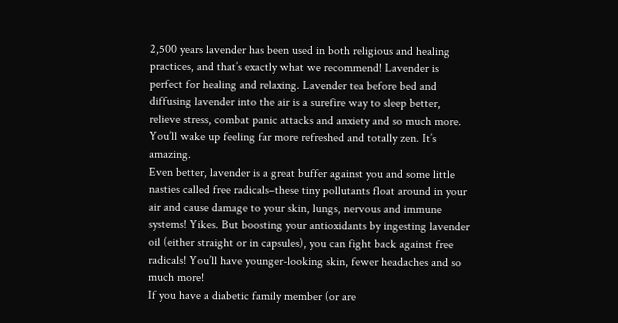2,500 years lavender has been used in both religious and healing practices, and that’s exactly what we recommend! Lavender is perfect for healing and relaxing. Lavender tea before bed and diffusing lavender into the air is a surefire way to sleep better, relieve stress, combat panic attacks and anxiety and so much more. You’ll wake up feeling far more refreshed and totally zen. It’s amazing.
Even better, lavender is a great buffer against you and some little nasties called free radicals–these tiny pollutants float around in your air and cause damage to your skin, lungs, nervous and immune systems! Yikes. But boosting your antioxidants by ingesting lavender oil (either straight or in capsules), you can fight back against free radicals! You’ll have younger-looking skin, fewer headaches and so much more!
If you have a diabetic family member (or are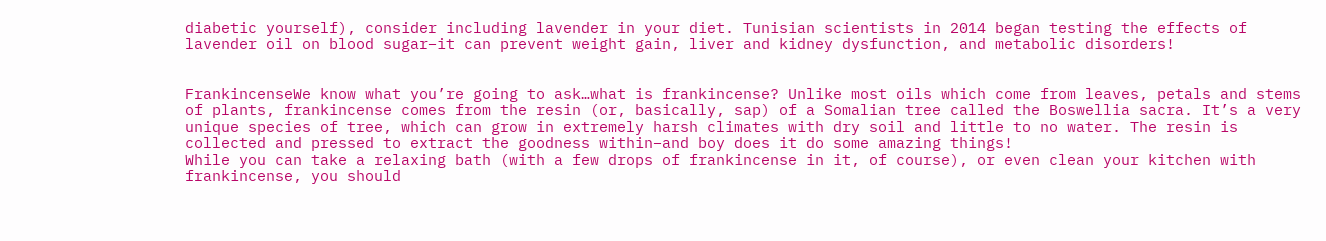diabetic yourself), consider including lavender in your diet. Tunisian scientists in 2014 began testing the effects of lavender oil on blood sugar–it can prevent weight gain, liver and kidney dysfunction, and metabolic disorders!


FrankincenseWe know what you’re going to ask…what is frankincense? Unlike most oils which come from leaves, petals and stems of plants, frankincense comes from the resin (or, basically, sap) of a Somalian tree called the Boswellia sacra. It’s a very unique species of tree, which can grow in extremely harsh climates with dry soil and little to no water. The resin is collected and pressed to extract the goodness within–and boy does it do some amazing things!
While you can take a relaxing bath (with a few drops of frankincense in it, of course), or even clean your kitchen with frankincense, you should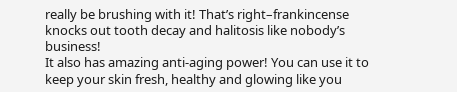really be brushing with it! That’s right–frankincense knocks out tooth decay and halitosis like nobody’s business!
It also has amazing anti-aging power! You can use it to keep your skin fresh, healthy and glowing like you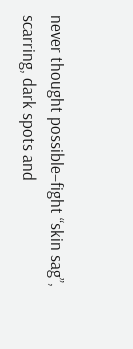never thought possible–fight “skin sag”, scarring, dark spots and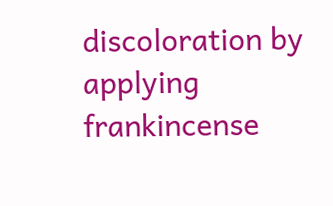discoloration by applying frankincense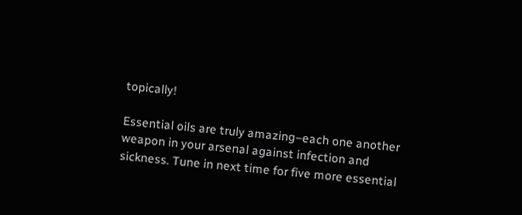topically!

Essential oils are truly amazing–each one another weapon in your arsenal against infection and sickness. Tune in next time for five more essential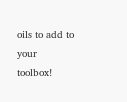oils to add to your toolbox!